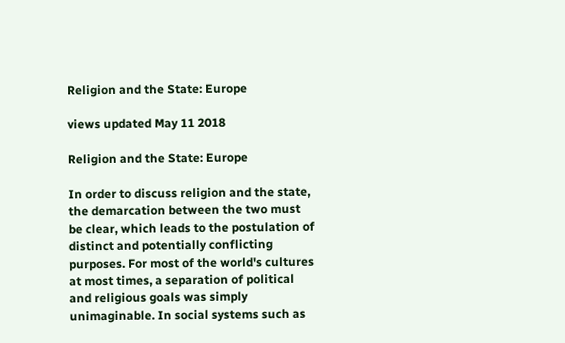Religion and the State: Europe

views updated May 11 2018

Religion and the State: Europe

In order to discuss religion and the state, the demarcation between the two must be clear, which leads to the postulation of distinct and potentially conflicting purposes. For most of the world's cultures at most times, a separation of political and religious goals was simply unimaginable. In social systems such as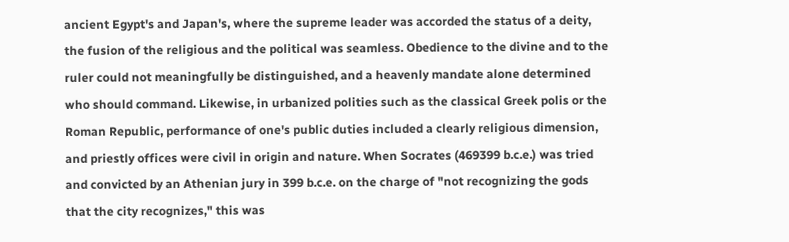ancient Egypt's and Japan's, where the supreme leader was accorded the status of a deity, the fusion of the religious and the political was seamless. Obedience to the divine and to the ruler could not meaningfully be distinguished, and a heavenly mandate alone determined who should command. Likewise, in urbanized polities such as the classical Greek polis or the Roman Republic, performance of one's public duties included a clearly religious dimension, and priestly offices were civil in origin and nature. When Socrates (469399 b.c.e.) was tried and convicted by an Athenian jury in 399 b.c.e. on the charge of "not recognizing the gods that the city recognizes," this was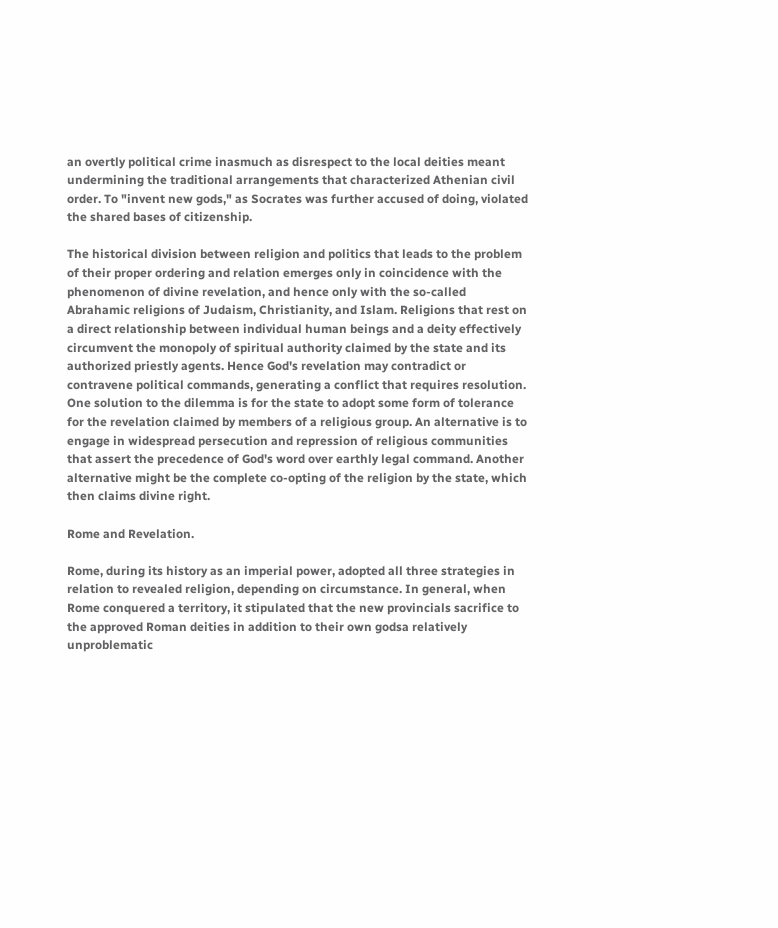an overtly political crime inasmuch as disrespect to the local deities meant undermining the traditional arrangements that characterized Athenian civil order. To "invent new gods," as Socrates was further accused of doing, violated the shared bases of citizenship.

The historical division between religion and politics that leads to the problem of their proper ordering and relation emerges only in coincidence with the phenomenon of divine revelation, and hence only with the so-called Abrahamic religions of Judaism, Christianity, and Islam. Religions that rest on a direct relationship between individual human beings and a deity effectively circumvent the monopoly of spiritual authority claimed by the state and its authorized priestly agents. Hence God's revelation may contradict or contravene political commands, generating a conflict that requires resolution. One solution to the dilemma is for the state to adopt some form of tolerance for the revelation claimed by members of a religious group. An alternative is to engage in widespread persecution and repression of religious communities that assert the precedence of God's word over earthly legal command. Another alternative might be the complete co-opting of the religion by the state, which then claims divine right.

Rome and Revelation.

Rome, during its history as an imperial power, adopted all three strategies in relation to revealed religion, depending on circumstance. In general, when Rome conquered a territory, it stipulated that the new provincials sacrifice to the approved Roman deities in addition to their own godsa relatively unproblematic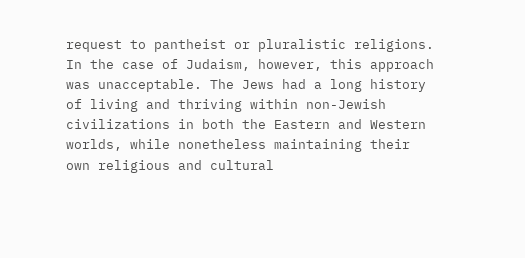request to pantheist or pluralistic religions. In the case of Judaism, however, this approach was unacceptable. The Jews had a long history of living and thriving within non-Jewish civilizations in both the Eastern and Western worlds, while nonetheless maintaining their own religious and cultural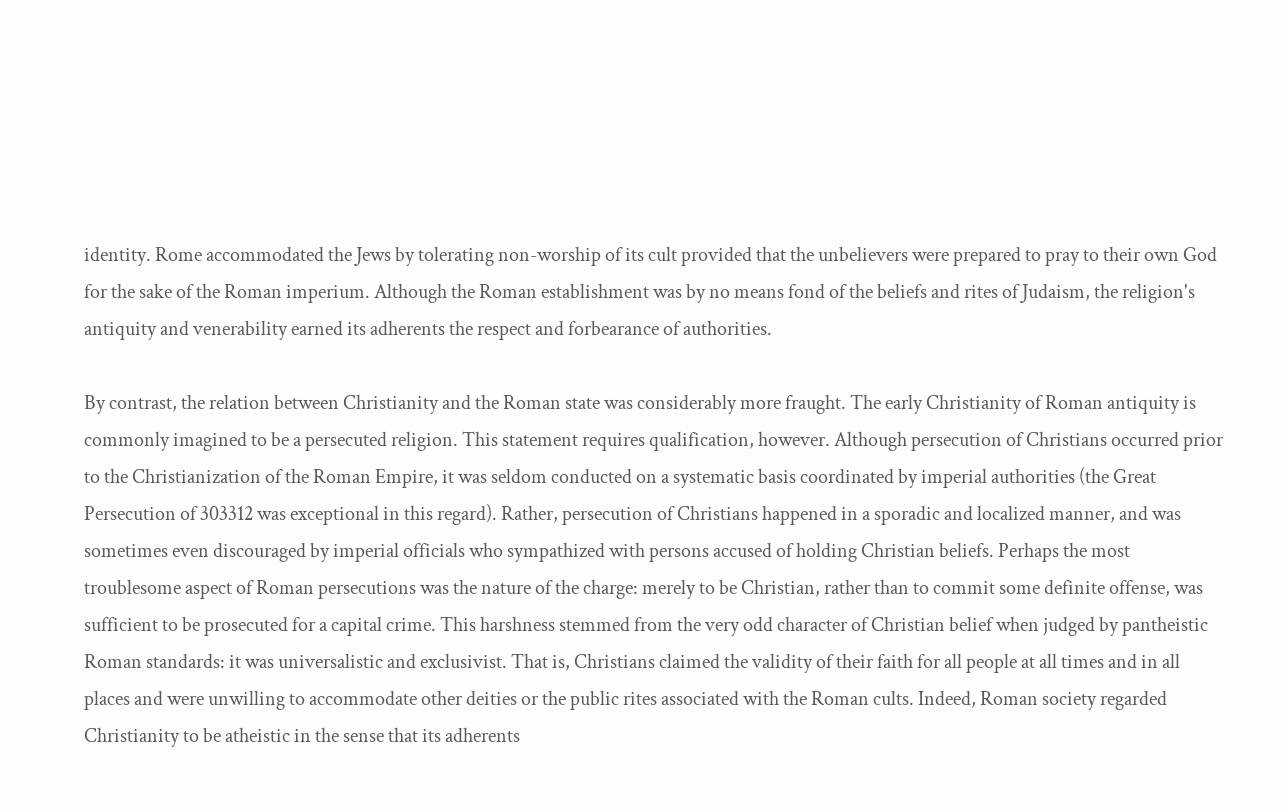identity. Rome accommodated the Jews by tolerating non-worship of its cult provided that the unbelievers were prepared to pray to their own God for the sake of the Roman imperium. Although the Roman establishment was by no means fond of the beliefs and rites of Judaism, the religion's antiquity and venerability earned its adherents the respect and forbearance of authorities.

By contrast, the relation between Christianity and the Roman state was considerably more fraught. The early Christianity of Roman antiquity is commonly imagined to be a persecuted religion. This statement requires qualification, however. Although persecution of Christians occurred prior to the Christianization of the Roman Empire, it was seldom conducted on a systematic basis coordinated by imperial authorities (the Great Persecution of 303312 was exceptional in this regard). Rather, persecution of Christians happened in a sporadic and localized manner, and was sometimes even discouraged by imperial officials who sympathized with persons accused of holding Christian beliefs. Perhaps the most troublesome aspect of Roman persecutions was the nature of the charge: merely to be Christian, rather than to commit some definite offense, was sufficient to be prosecuted for a capital crime. This harshness stemmed from the very odd character of Christian belief when judged by pantheistic Roman standards: it was universalistic and exclusivist. That is, Christians claimed the validity of their faith for all people at all times and in all places and were unwilling to accommodate other deities or the public rites associated with the Roman cults. Indeed, Roman society regarded Christianity to be atheistic in the sense that its adherents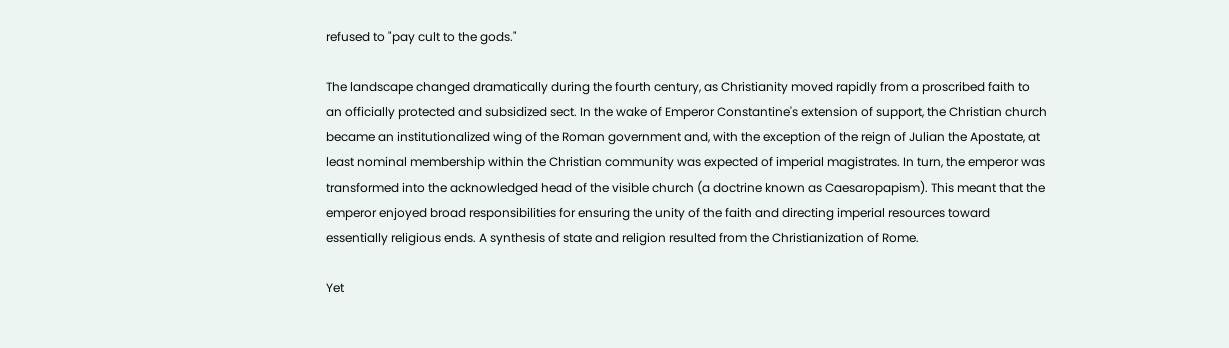refused to "pay cult to the gods."

The landscape changed dramatically during the fourth century, as Christianity moved rapidly from a proscribed faith to an officially protected and subsidized sect. In the wake of Emperor Constantine's extension of support, the Christian church became an institutionalized wing of the Roman government and, with the exception of the reign of Julian the Apostate, at least nominal membership within the Christian community was expected of imperial magistrates. In turn, the emperor was transformed into the acknowledged head of the visible church (a doctrine known as Caesaropapism). This meant that the emperor enjoyed broad responsibilities for ensuring the unity of the faith and directing imperial resources toward essentially religious ends. A synthesis of state and religion resulted from the Christianization of Rome.

Yet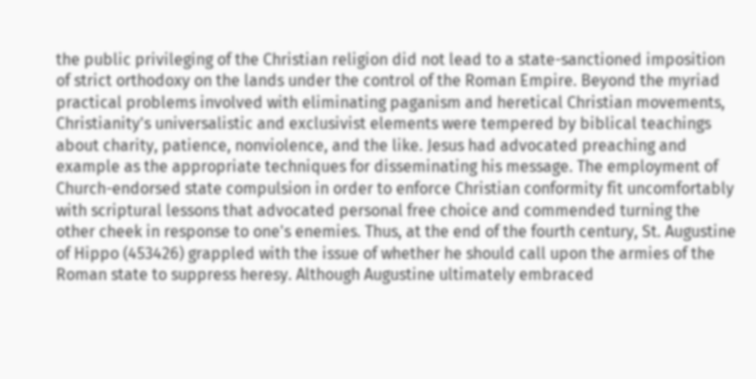the public privileging of the Christian religion did not lead to a state-sanctioned imposition of strict orthodoxy on the lands under the control of the Roman Empire. Beyond the myriad practical problems involved with eliminating paganism and heretical Christian movements, Christianity's universalistic and exclusivist elements were tempered by biblical teachings about charity, patience, nonviolence, and the like. Jesus had advocated preaching and example as the appropriate techniques for disseminating his message. The employment of Church-endorsed state compulsion in order to enforce Christian conformity fit uncomfortably with scriptural lessons that advocated personal free choice and commended turning the other cheek in response to one's enemies. Thus, at the end of the fourth century, St. Augustine of Hippo (453426) grappled with the issue of whether he should call upon the armies of the Roman state to suppress heresy. Although Augustine ultimately embraced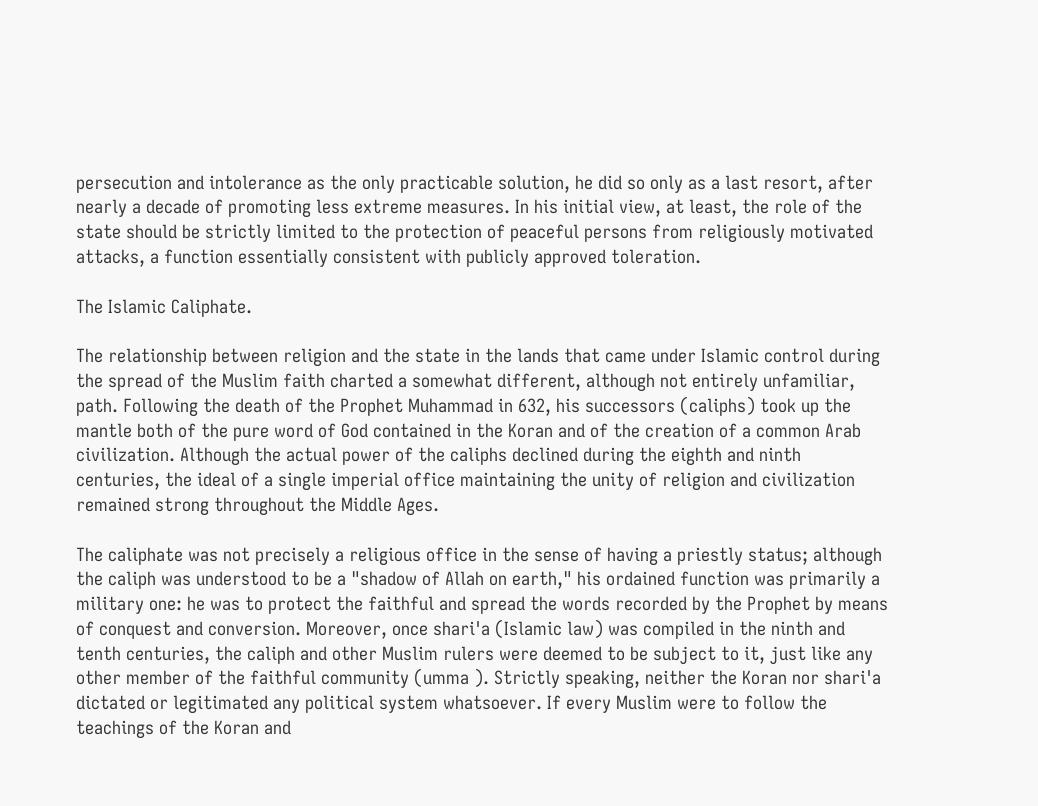persecution and intolerance as the only practicable solution, he did so only as a last resort, after nearly a decade of promoting less extreme measures. In his initial view, at least, the role of the state should be strictly limited to the protection of peaceful persons from religiously motivated attacks, a function essentially consistent with publicly approved toleration.

The Islamic Caliphate.

The relationship between religion and the state in the lands that came under Islamic control during the spread of the Muslim faith charted a somewhat different, although not entirely unfamiliar, path. Following the death of the Prophet Muhammad in 632, his successors (caliphs) took up the mantle both of the pure word of God contained in the Koran and of the creation of a common Arab civilization. Although the actual power of the caliphs declined during the eighth and ninth centuries, the ideal of a single imperial office maintaining the unity of religion and civilization remained strong throughout the Middle Ages.

The caliphate was not precisely a religious office in the sense of having a priestly status; although the caliph was understood to be a "shadow of Allah on earth," his ordained function was primarily a military one: he was to protect the faithful and spread the words recorded by the Prophet by means of conquest and conversion. Moreover, once shari'a (Islamic law) was compiled in the ninth and tenth centuries, the caliph and other Muslim rulers were deemed to be subject to it, just like any other member of the faithful community (umma ). Strictly speaking, neither the Koran nor shari'a dictated or legitimated any political system whatsoever. If every Muslim were to follow the teachings of the Koran and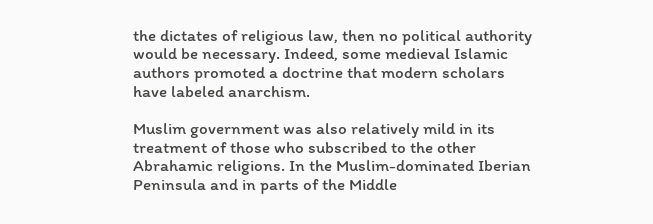the dictates of religious law, then no political authority would be necessary. Indeed, some medieval Islamic authors promoted a doctrine that modern scholars have labeled anarchism.

Muslim government was also relatively mild in its treatment of those who subscribed to the other Abrahamic religions. In the Muslim-dominated Iberian Peninsula and in parts of the Middle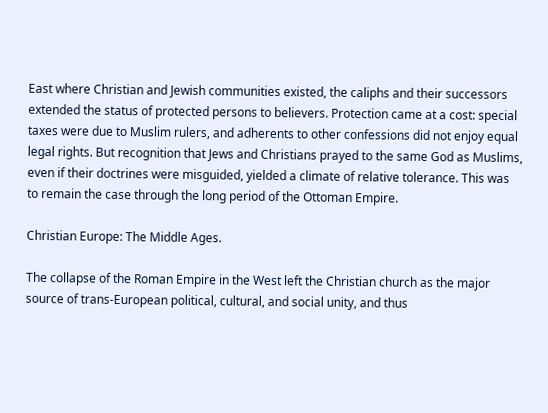East where Christian and Jewish communities existed, the caliphs and their successors extended the status of protected persons to believers. Protection came at a cost: special taxes were due to Muslim rulers, and adherents to other confessions did not enjoy equal legal rights. But recognition that Jews and Christians prayed to the same God as Muslims, even if their doctrines were misguided, yielded a climate of relative tolerance. This was to remain the case through the long period of the Ottoman Empire.

Christian Europe: The Middle Ages.

The collapse of the Roman Empire in the West left the Christian church as the major source of trans-European political, cultural, and social unity, and thus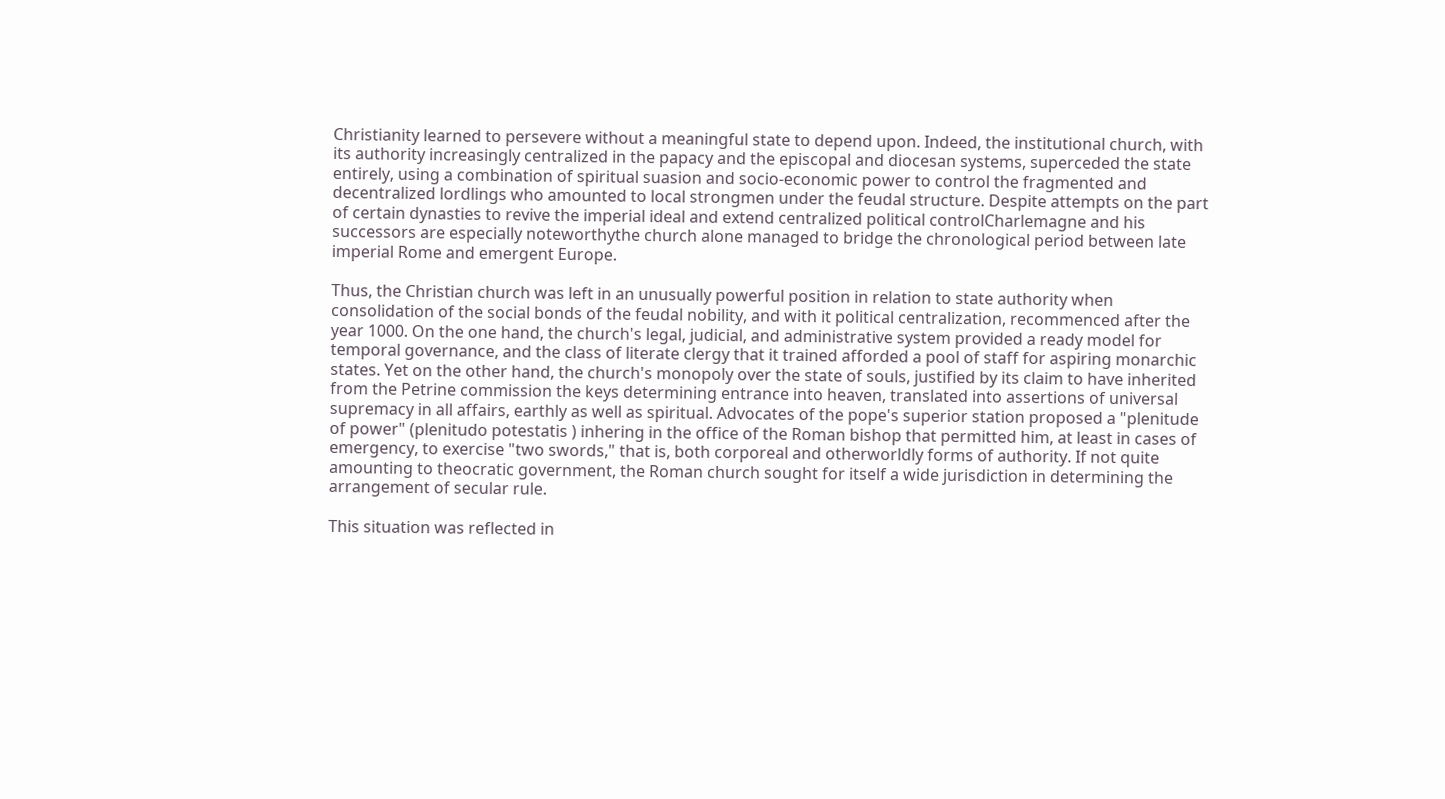Christianity learned to persevere without a meaningful state to depend upon. Indeed, the institutional church, with its authority increasingly centralized in the papacy and the episcopal and diocesan systems, superceded the state entirely, using a combination of spiritual suasion and socio-economic power to control the fragmented and decentralized lordlings who amounted to local strongmen under the feudal structure. Despite attempts on the part of certain dynasties to revive the imperial ideal and extend centralized political controlCharlemagne and his successors are especially noteworthythe church alone managed to bridge the chronological period between late imperial Rome and emergent Europe.

Thus, the Christian church was left in an unusually powerful position in relation to state authority when consolidation of the social bonds of the feudal nobility, and with it political centralization, recommenced after the year 1000. On the one hand, the church's legal, judicial, and administrative system provided a ready model for temporal governance, and the class of literate clergy that it trained afforded a pool of staff for aspiring monarchic states. Yet on the other hand, the church's monopoly over the state of souls, justified by its claim to have inherited from the Petrine commission the keys determining entrance into heaven, translated into assertions of universal supremacy in all affairs, earthly as well as spiritual. Advocates of the pope's superior station proposed a "plenitude of power" (plenitudo potestatis ) inhering in the office of the Roman bishop that permitted him, at least in cases of emergency, to exercise "two swords," that is, both corporeal and otherworldly forms of authority. If not quite amounting to theocratic government, the Roman church sought for itself a wide jurisdiction in determining the arrangement of secular rule.

This situation was reflected in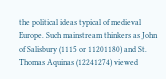the political ideas typical of medieval Europe. Such mainstream thinkers as John of Salisbury (1115 or 11201180) and St. Thomas Aquinas (12241274) viewed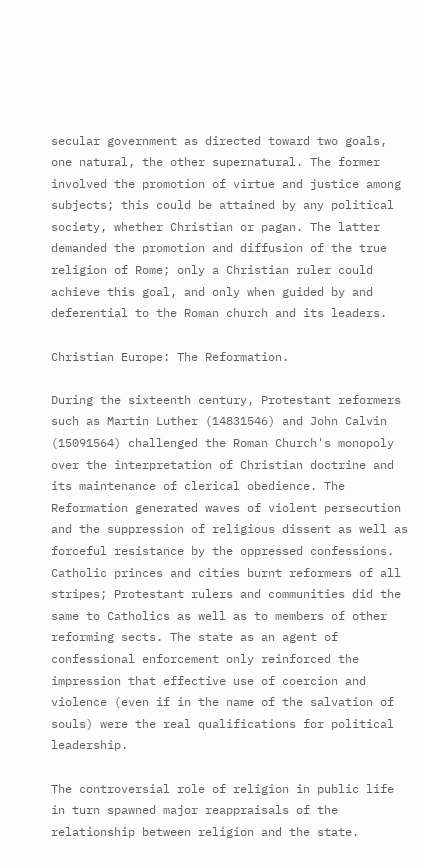secular government as directed toward two goals, one natural, the other supernatural. The former involved the promotion of virtue and justice among subjects; this could be attained by any political society, whether Christian or pagan. The latter demanded the promotion and diffusion of the true religion of Rome; only a Christian ruler could achieve this goal, and only when guided by and deferential to the Roman church and its leaders.

Christian Europe: The Reformation.

During the sixteenth century, Protestant reformers such as Martin Luther (14831546) and John Calvin (15091564) challenged the Roman Church's monopoly over the interpretation of Christian doctrine and its maintenance of clerical obedience. The Reformation generated waves of violent persecution and the suppression of religious dissent as well as forceful resistance by the oppressed confessions. Catholic princes and cities burnt reformers of all stripes; Protestant rulers and communities did the same to Catholics as well as to members of other reforming sects. The state as an agent of confessional enforcement only reinforced the impression that effective use of coercion and violence (even if in the name of the salvation of souls) were the real qualifications for political leadership.

The controversial role of religion in public life in turn spawned major reappraisals of the relationship between religion and the state.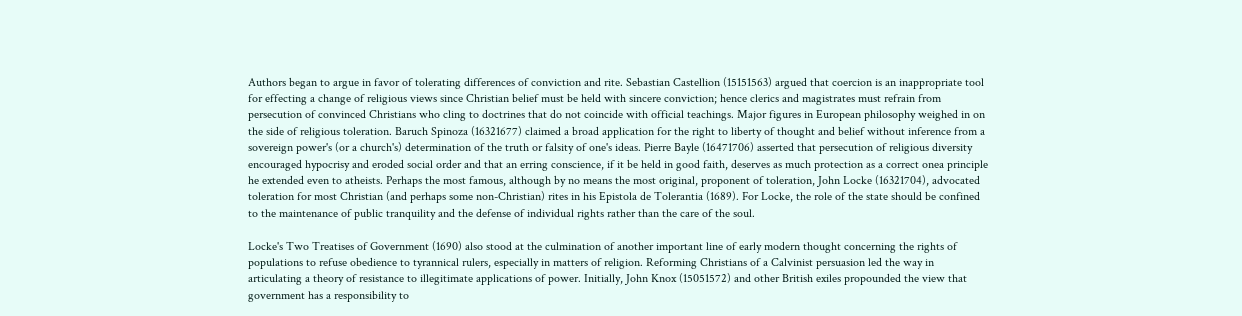Authors began to argue in favor of tolerating differences of conviction and rite. Sebastian Castellion (15151563) argued that coercion is an inappropriate tool for effecting a change of religious views since Christian belief must be held with sincere conviction; hence clerics and magistrates must refrain from persecution of convinced Christians who cling to doctrines that do not coincide with official teachings. Major figures in European philosophy weighed in on the side of religious toleration. Baruch Spinoza (16321677) claimed a broad application for the right to liberty of thought and belief without inference from a sovereign power's (or a church's) determination of the truth or falsity of one's ideas. Pierre Bayle (16471706) asserted that persecution of religious diversity encouraged hypocrisy and eroded social order and that an erring conscience, if it be held in good faith, deserves as much protection as a correct onea principle he extended even to atheists. Perhaps the most famous, although by no means the most original, proponent of toleration, John Locke (16321704), advocated toleration for most Christian (and perhaps some non-Christian) rites in his Epistola de Tolerantia (1689). For Locke, the role of the state should be confined to the maintenance of public tranquility and the defense of individual rights rather than the care of the soul.

Locke's Two Treatises of Government (1690) also stood at the culmination of another important line of early modern thought concerning the rights of populations to refuse obedience to tyrannical rulers, especially in matters of religion. Reforming Christians of a Calvinist persuasion led the way in articulating a theory of resistance to illegitimate applications of power. Initially, John Knox (15051572) and other British exiles propounded the view that government has a responsibility to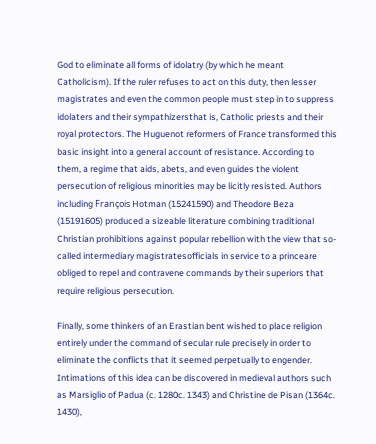God to eliminate all forms of idolatry (by which he meant Catholicism). If the ruler refuses to act on this duty, then lesser magistrates and even the common people must step in to suppress idolaters and their sympathizersthat is, Catholic priests and their royal protectors. The Huguenot reformers of France transformed this basic insight into a general account of resistance. According to them, a regime that aids, abets, and even guides the violent persecution of religious minorities may be licitly resisted. Authors including François Hotman (15241590) and Theodore Beza (15191605) produced a sizeable literature combining traditional Christian prohibitions against popular rebellion with the view that so-called intermediary magistratesofficials in service to a princeare obliged to repel and contravene commands by their superiors that require religious persecution.

Finally, some thinkers of an Erastian bent wished to place religion entirely under the command of secular rule precisely in order to eliminate the conflicts that it seemed perpetually to engender. Intimations of this idea can be discovered in medieval authors such as Marsiglio of Padua (c. 1280c. 1343) and Christine de Pisan (1364c. 1430),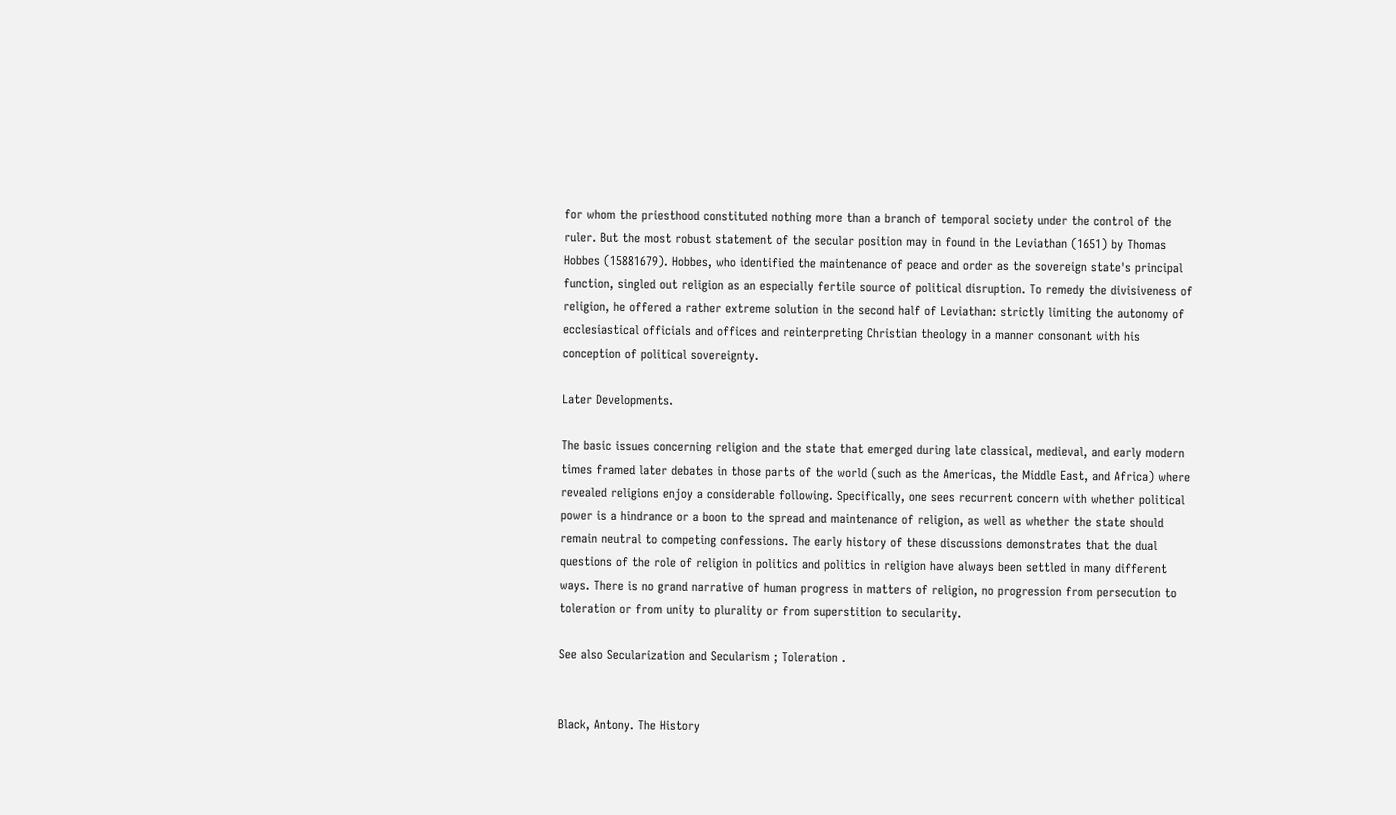for whom the priesthood constituted nothing more than a branch of temporal society under the control of the ruler. But the most robust statement of the secular position may in found in the Leviathan (1651) by Thomas Hobbes (15881679). Hobbes, who identified the maintenance of peace and order as the sovereign state's principal function, singled out religion as an especially fertile source of political disruption. To remedy the divisiveness of religion, he offered a rather extreme solution in the second half of Leviathan: strictly limiting the autonomy of ecclesiastical officials and offices and reinterpreting Christian theology in a manner consonant with his conception of political sovereignty.

Later Developments.

The basic issues concerning religion and the state that emerged during late classical, medieval, and early modern times framed later debates in those parts of the world (such as the Americas, the Middle East, and Africa) where revealed religions enjoy a considerable following. Specifically, one sees recurrent concern with whether political power is a hindrance or a boon to the spread and maintenance of religion, as well as whether the state should remain neutral to competing confessions. The early history of these discussions demonstrates that the dual questions of the role of religion in politics and politics in religion have always been settled in many different ways. There is no grand narrative of human progress in matters of religion, no progression from persecution to toleration or from unity to plurality or from superstition to secularity.

See also Secularization and Secularism ; Toleration .


Black, Antony. The History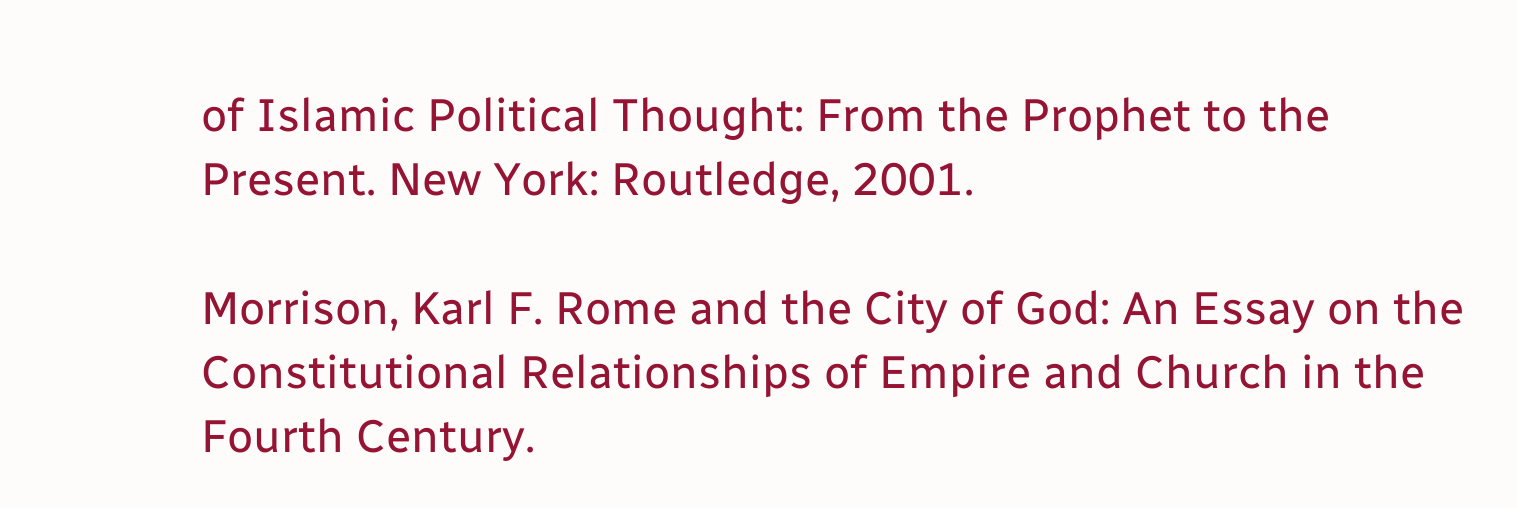of Islamic Political Thought: From the Prophet to the Present. New York: Routledge, 2001.

Morrison, Karl F. Rome and the City of God: An Essay on the Constitutional Relationships of Empire and Church in the Fourth Century.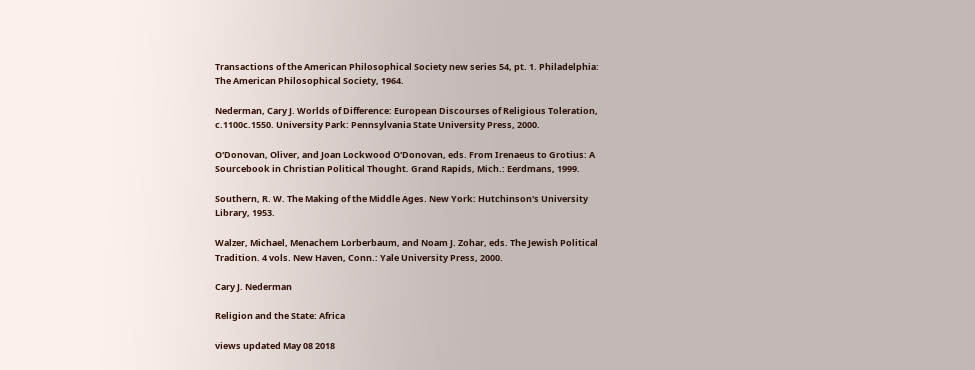Transactions of the American Philosophical Society new series 54, pt. 1. Philadelphia: The American Philosophical Society, 1964.

Nederman, Cary J. Worlds of Difference: European Discourses of Religious Toleration, c.1100c.1550. University Park: Pennsylvania State University Press, 2000.

O'Donovan, Oliver, and Joan Lockwood O'Donovan, eds. From Irenaeus to Grotius: A Sourcebook in Christian Political Thought. Grand Rapids, Mich.: Eerdmans, 1999.

Southern, R. W. The Making of the Middle Ages. New York: Hutchinson's University Library, 1953.

Walzer, Michael, Menachem Lorberbaum, and Noam J. Zohar, eds. The Jewish Political Tradition. 4 vols. New Haven, Conn.: Yale University Press, 2000.

Cary J. Nederman

Religion and the State: Africa

views updated May 08 2018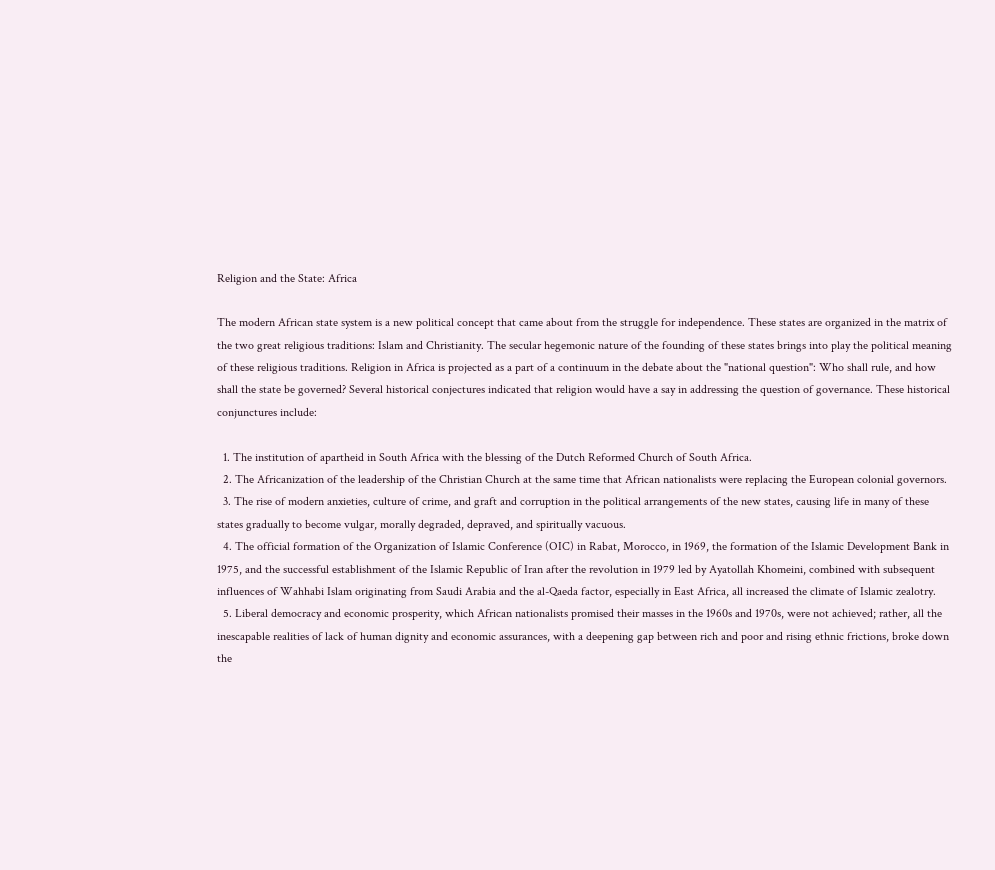Religion and the State: Africa

The modern African state system is a new political concept that came about from the struggle for independence. These states are organized in the matrix of the two great religious traditions: Islam and Christianity. The secular hegemonic nature of the founding of these states brings into play the political meaning of these religious traditions. Religion in Africa is projected as a part of a continuum in the debate about the "national question": Who shall rule, and how shall the state be governed? Several historical conjectures indicated that religion would have a say in addressing the question of governance. These historical conjunctures include:

  1. The institution of apartheid in South Africa with the blessing of the Dutch Reformed Church of South Africa.
  2. The Africanization of the leadership of the Christian Church at the same time that African nationalists were replacing the European colonial governors.
  3. The rise of modern anxieties, culture of crime, and graft and corruption in the political arrangements of the new states, causing life in many of these states gradually to become vulgar, morally degraded, depraved, and spiritually vacuous.
  4. The official formation of the Organization of Islamic Conference (OIC) in Rabat, Morocco, in 1969, the formation of the Islamic Development Bank in 1975, and the successful establishment of the Islamic Republic of Iran after the revolution in 1979 led by Ayatollah Khomeini, combined with subsequent influences of Wahhabi Islam originating from Saudi Arabia and the al-Qaeda factor, especially in East Africa, all increased the climate of Islamic zealotry.
  5. Liberal democracy and economic prosperity, which African nationalists promised their masses in the 1960s and 1970s, were not achieved; rather, all the inescapable realities of lack of human dignity and economic assurances, with a deepening gap between rich and poor and rising ethnic frictions, broke down the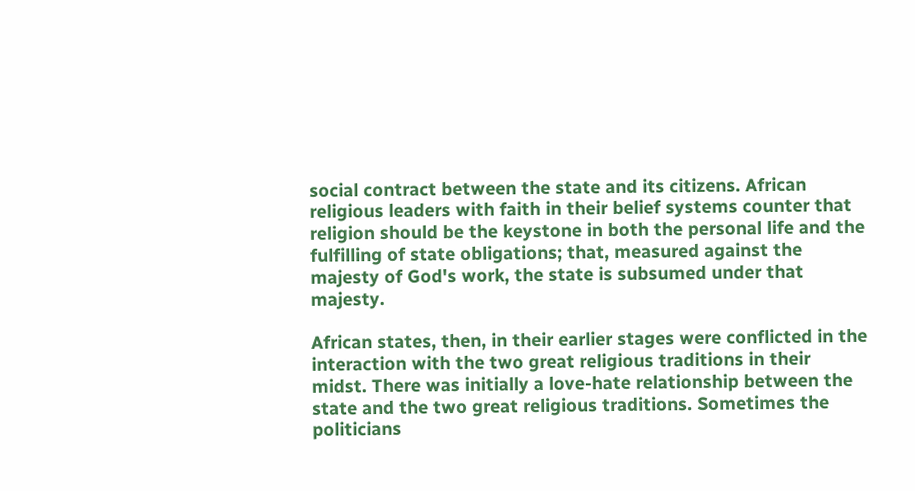social contract between the state and its citizens. African religious leaders with faith in their belief systems counter that religion should be the keystone in both the personal life and the fulfilling of state obligations; that, measured against the majesty of God's work, the state is subsumed under that majesty.

African states, then, in their earlier stages were conflicted in the interaction with the two great religious traditions in their midst. There was initially a love-hate relationship between the state and the two great religious traditions. Sometimes the politicians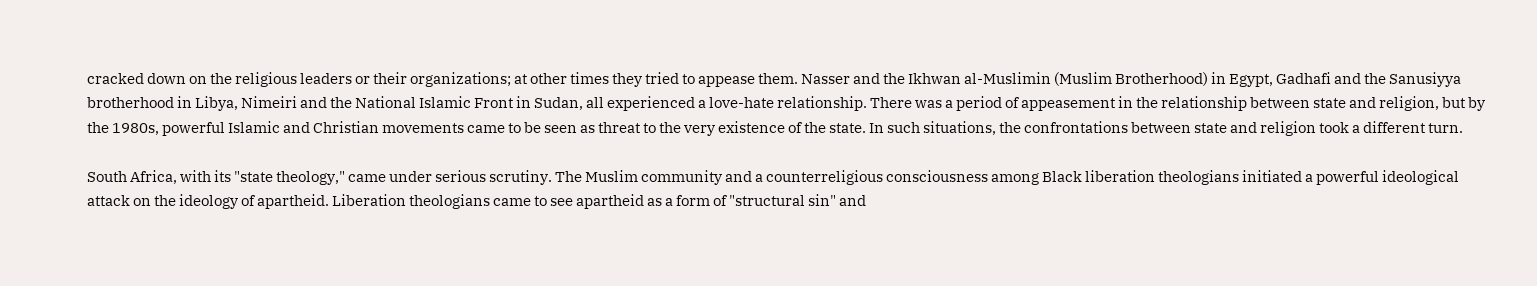cracked down on the religious leaders or their organizations; at other times they tried to appease them. Nasser and the Ikhwan al-Muslimin (Muslim Brotherhood) in Egypt, Gadhafi and the Sanusiyya brotherhood in Libya, Nimeiri and the National Islamic Front in Sudan, all experienced a love-hate relationship. There was a period of appeasement in the relationship between state and religion, but by the 1980s, powerful Islamic and Christian movements came to be seen as threat to the very existence of the state. In such situations, the confrontations between state and religion took a different turn.

South Africa, with its "state theology," came under serious scrutiny. The Muslim community and a counterreligious consciousness among Black liberation theologians initiated a powerful ideological attack on the ideology of apartheid. Liberation theologians came to see apartheid as a form of "structural sin" and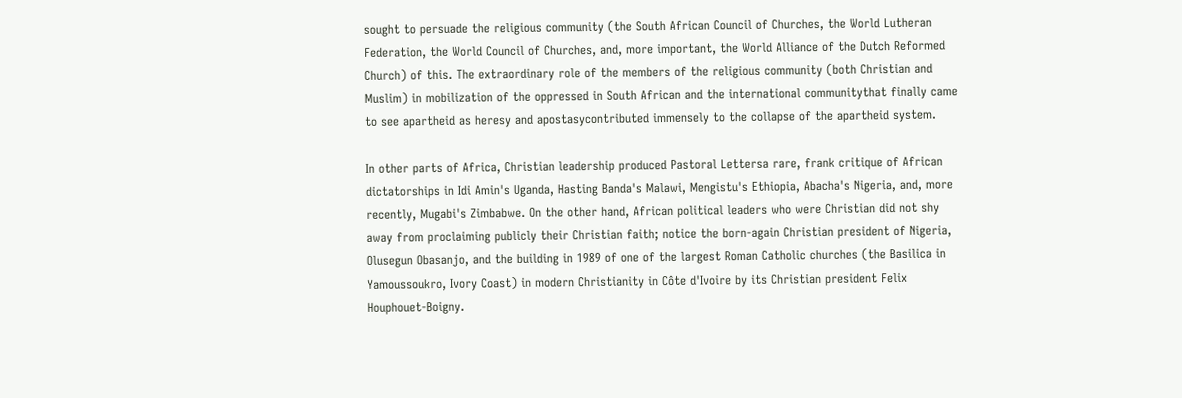sought to persuade the religious community (the South African Council of Churches, the World Lutheran Federation, the World Council of Churches, and, more important, the World Alliance of the Dutch Reformed Church) of this. The extraordinary role of the members of the religious community (both Christian and Muslim) in mobilization of the oppressed in South African and the international communitythat finally came to see apartheid as heresy and apostasycontributed immensely to the collapse of the apartheid system.

In other parts of Africa, Christian leadership produced Pastoral Lettersa rare, frank critique of African dictatorships in Idi Amin's Uganda, Hasting Banda's Malawi, Mengistu's Ethiopia, Abacha's Nigeria, and, more recently, Mugabi's Zimbabwe. On the other hand, African political leaders who were Christian did not shy away from proclaiming publicly their Christian faith; notice the born-again Christian president of Nigeria, Olusegun Obasanjo, and the building in 1989 of one of the largest Roman Catholic churches (the Basilica in Yamoussoukro, Ivory Coast) in modern Christianity in Côte d'Ivoire by its Christian president Felix Houphouet-Boigny.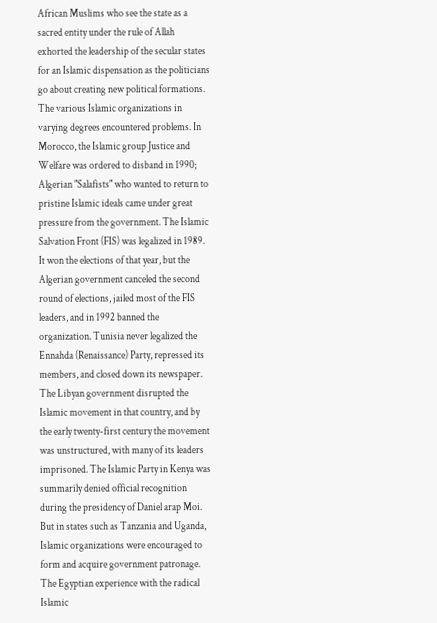African Muslims who see the state as a sacred entity under the rule of Allah exhorted the leadership of the secular states for an Islamic dispensation as the politicians go about creating new political formations. The various Islamic organizations in varying degrees encountered problems. In Morocco, the Islamic group Justice and Welfare was ordered to disband in 1990; Algerian "Salafists" who wanted to return to pristine Islamic ideals came under great pressure from the government. The Islamic Salvation Front (FIS) was legalized in 1989. It won the elections of that year, but the Algerian government canceled the second round of elections, jailed most of the FIS leaders, and in 1992 banned the organization. Tunisia never legalized the Ennahda (Renaissance) Party, repressed its members, and closed down its newspaper. The Libyan government disrupted the Islamic movement in that country, and by the early twenty-first century the movement was unstructured, with many of its leaders imprisoned. The Islamic Party in Kenya was summarily denied official recognition during the presidency of Daniel arap Moi. But in states such as Tanzania and Uganda, Islamic organizations were encouraged to form and acquire government patronage. The Egyptian experience with the radical Islamic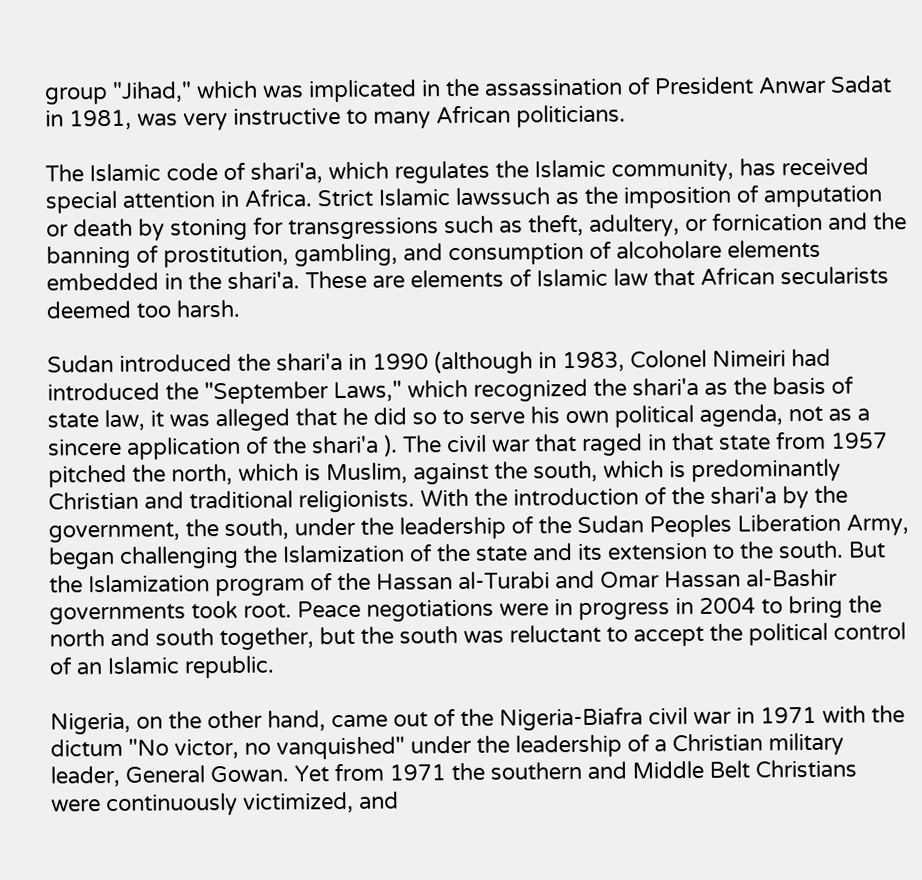group "Jihad," which was implicated in the assassination of President Anwar Sadat in 1981, was very instructive to many African politicians.

The Islamic code of shari'a, which regulates the Islamic community, has received special attention in Africa. Strict Islamic lawssuch as the imposition of amputation or death by stoning for transgressions such as theft, adultery, or fornication and the banning of prostitution, gambling, and consumption of alcoholare elements embedded in the shari'a. These are elements of Islamic law that African secularists deemed too harsh.

Sudan introduced the shari'a in 1990 (although in 1983, Colonel Nimeiri had introduced the "September Laws," which recognized the shari'a as the basis of state law, it was alleged that he did so to serve his own political agenda, not as a sincere application of the shari'a ). The civil war that raged in that state from 1957 pitched the north, which is Muslim, against the south, which is predominantly Christian and traditional religionists. With the introduction of the shari'a by the government, the south, under the leadership of the Sudan Peoples Liberation Army, began challenging the Islamization of the state and its extension to the south. But the Islamization program of the Hassan al-Turabi and Omar Hassan al-Bashir governments took root. Peace negotiations were in progress in 2004 to bring the north and south together, but the south was reluctant to accept the political control of an Islamic republic.

Nigeria, on the other hand, came out of the Nigeria-Biafra civil war in 1971 with the dictum "No victor, no vanquished" under the leadership of a Christian military leader, General Gowan. Yet from 1971 the southern and Middle Belt Christians were continuously victimized, and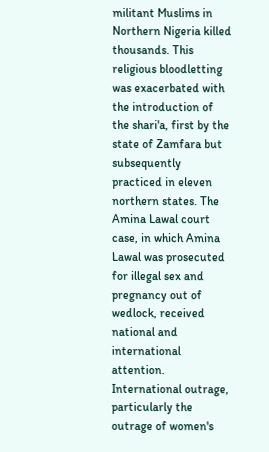militant Muslims in Northern Nigeria killed thousands. This religious bloodletting was exacerbated with the introduction of the shari'a, first by the state of Zamfara but subsequently practiced in eleven northern states. The Amina Lawal court case, in which Amina Lawal was prosecuted for illegal sex and pregnancy out of wedlock, received national and international attention. International outrage, particularly the outrage of women's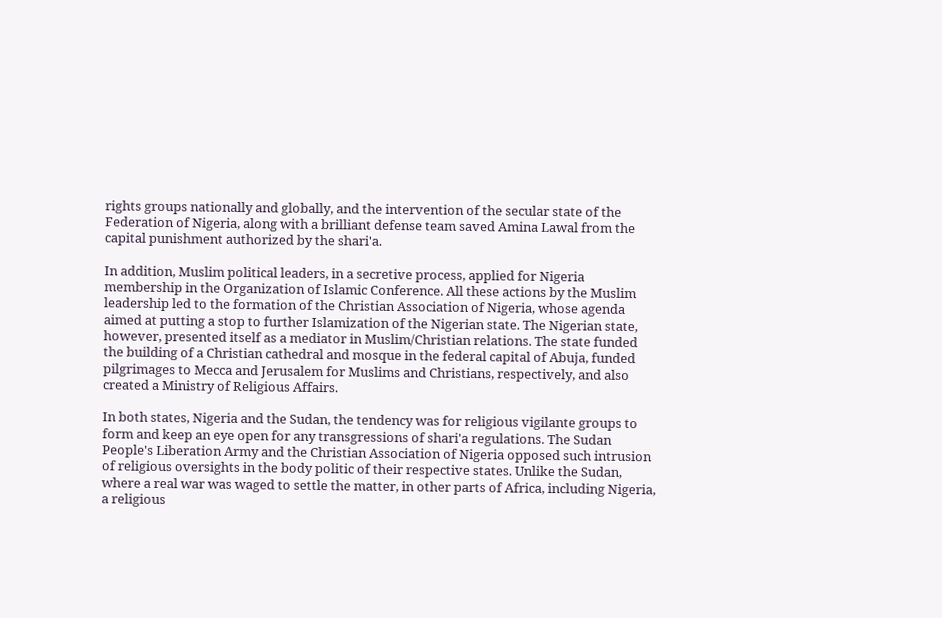rights groups nationally and globally, and the intervention of the secular state of the Federation of Nigeria, along with a brilliant defense team saved Amina Lawal from the capital punishment authorized by the shari'a.

In addition, Muslim political leaders, in a secretive process, applied for Nigeria membership in the Organization of Islamic Conference. All these actions by the Muslim leadership led to the formation of the Christian Association of Nigeria, whose agenda aimed at putting a stop to further Islamization of the Nigerian state. The Nigerian state, however, presented itself as a mediator in Muslim/Christian relations. The state funded the building of a Christian cathedral and mosque in the federal capital of Abuja, funded pilgrimages to Mecca and Jerusalem for Muslims and Christians, respectively, and also created a Ministry of Religious Affairs.

In both states, Nigeria and the Sudan, the tendency was for religious vigilante groups to form and keep an eye open for any transgressions of shari'a regulations. The Sudan People's Liberation Army and the Christian Association of Nigeria opposed such intrusion of religious oversights in the body politic of their respective states. Unlike the Sudan, where a real war was waged to settle the matter, in other parts of Africa, including Nigeria, a religious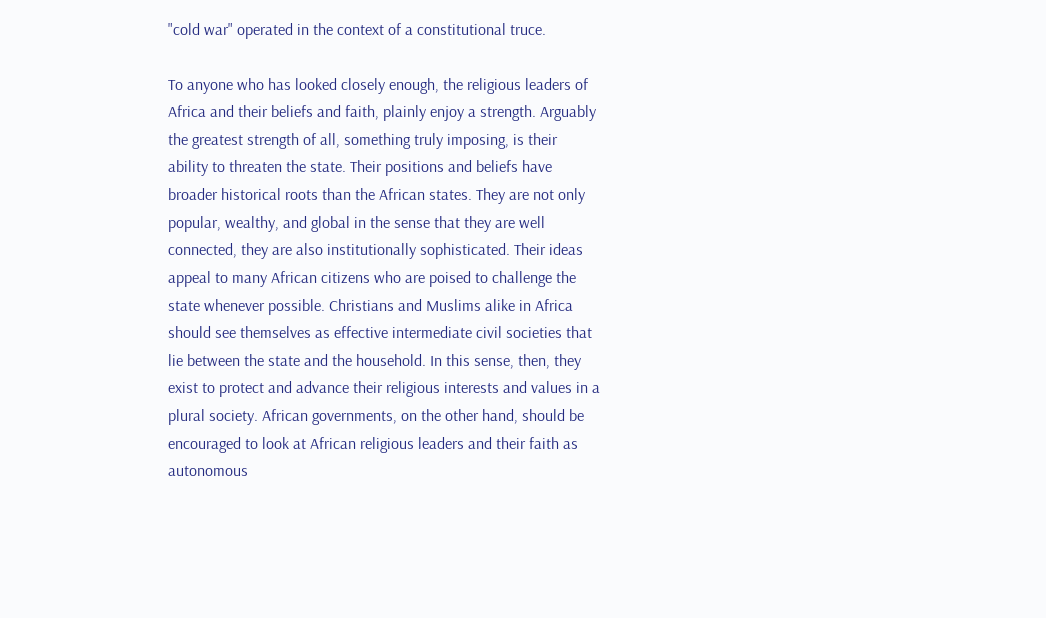"cold war" operated in the context of a constitutional truce.

To anyone who has looked closely enough, the religious leaders of Africa and their beliefs and faith, plainly enjoy a strength. Arguably the greatest strength of all, something truly imposing, is their ability to threaten the state. Their positions and beliefs have broader historical roots than the African states. They are not only popular, wealthy, and global in the sense that they are well connected, they are also institutionally sophisticated. Their ideas appeal to many African citizens who are poised to challenge the state whenever possible. Christians and Muslims alike in Africa should see themselves as effective intermediate civil societies that lie between the state and the household. In this sense, then, they exist to protect and advance their religious interests and values in a plural society. African governments, on the other hand, should be encouraged to look at African religious leaders and their faith as autonomous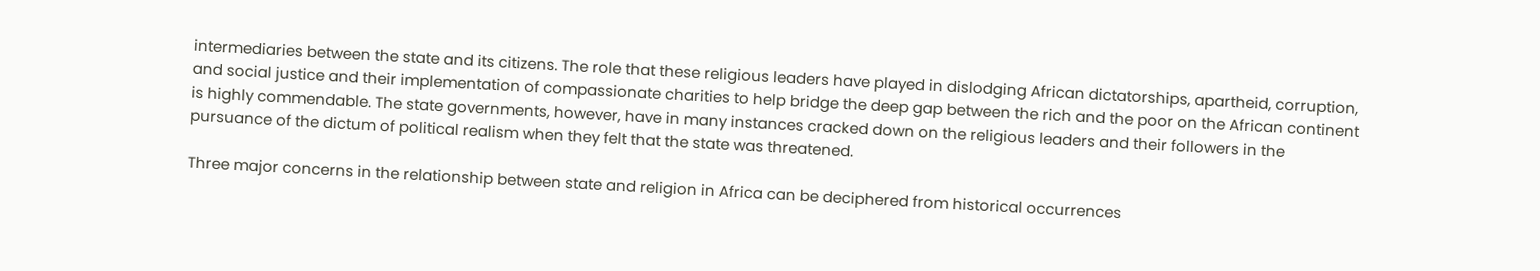intermediaries between the state and its citizens. The role that these religious leaders have played in dislodging African dictatorships, apartheid, corruption, and social justice and their implementation of compassionate charities to help bridge the deep gap between the rich and the poor on the African continent is highly commendable. The state governments, however, have in many instances cracked down on the religious leaders and their followers in the pursuance of the dictum of political realism when they felt that the state was threatened.

Three major concerns in the relationship between state and religion in Africa can be deciphered from historical occurrences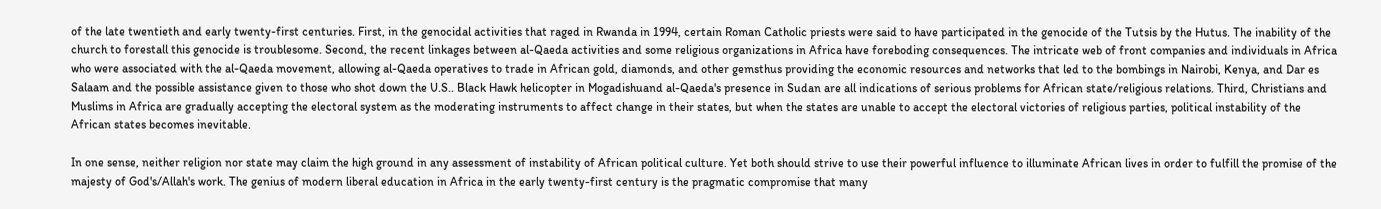of the late twentieth and early twenty-first centuries. First, in the genocidal activities that raged in Rwanda in 1994, certain Roman Catholic priests were said to have participated in the genocide of the Tutsis by the Hutus. The inability of the church to forestall this genocide is troublesome. Second, the recent linkages between al-Qaeda activities and some religious organizations in Africa have foreboding consequences. The intricate web of front companies and individuals in Africa who were associated with the al-Qaeda movement, allowing al-Qaeda operatives to trade in African gold, diamonds, and other gemsthus providing the economic resources and networks that led to the bombings in Nairobi, Kenya, and Dar es Salaam and the possible assistance given to those who shot down the U.S.. Black Hawk helicopter in Mogadishuand al-Qaeda's presence in Sudan are all indications of serious problems for African state/religious relations. Third, Christians and Muslims in Africa are gradually accepting the electoral system as the moderating instruments to affect change in their states, but when the states are unable to accept the electoral victories of religious parties, political instability of the African states becomes inevitable.

In one sense, neither religion nor state may claim the high ground in any assessment of instability of African political culture. Yet both should strive to use their powerful influence to illuminate African lives in order to fulfill the promise of the majesty of God's/Allah's work. The genius of modern liberal education in Africa in the early twenty-first century is the pragmatic compromise that many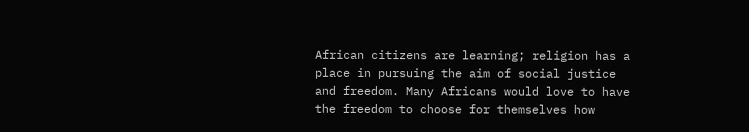African citizens are learning; religion has a place in pursuing the aim of social justice and freedom. Many Africans would love to have the freedom to choose for themselves how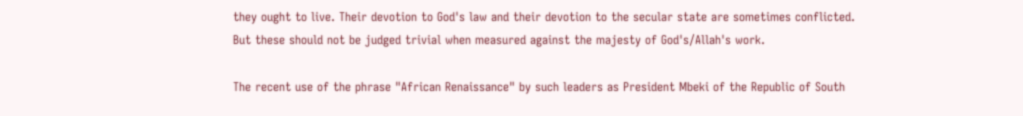they ought to live. Their devotion to God's law and their devotion to the secular state are sometimes conflicted. But these should not be judged trivial when measured against the majesty of God's/Allah's work.

The recent use of the phrase "African Renaissance" by such leaders as President Mbeki of the Republic of South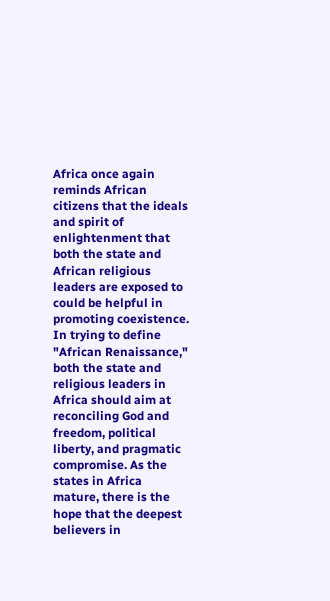Africa once again reminds African citizens that the ideals and spirit of enlightenment that both the state and African religious leaders are exposed to could be helpful in promoting coexistence. In trying to define "African Renaissance," both the state and religious leaders in Africa should aim at reconciling God and freedom, political liberty, and pragmatic compromise. As the states in Africa mature, there is the hope that the deepest believers in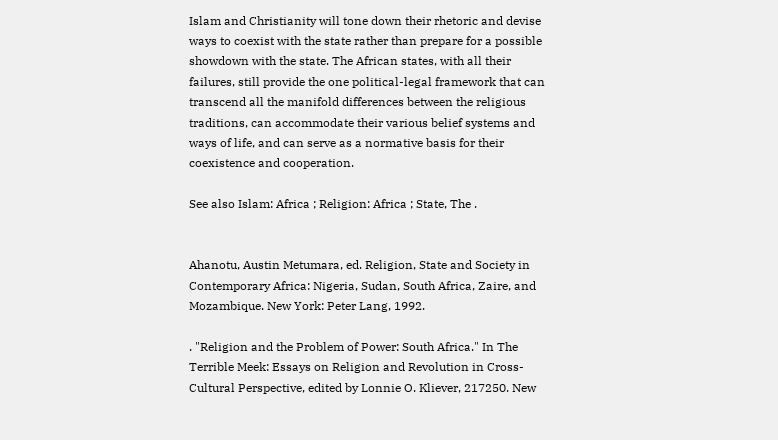Islam and Christianity will tone down their rhetoric and devise ways to coexist with the state rather than prepare for a possible showdown with the state. The African states, with all their failures, still provide the one political-legal framework that can transcend all the manifold differences between the religious traditions, can accommodate their various belief systems and ways of life, and can serve as a normative basis for their coexistence and cooperation.

See also Islam: Africa ; Religion: Africa ; State, The .


Ahanotu, Austin Metumara, ed. Religion, State and Society in Contemporary Africa: Nigeria, Sudan, South Africa, Zaire, and Mozambique. New York: Peter Lang, 1992.

. "Religion and the Problem of Power: South Africa." In The Terrible Meek: Essays on Religion and Revolution in Cross-Cultural Perspective, edited by Lonnie O. Kliever, 217250. New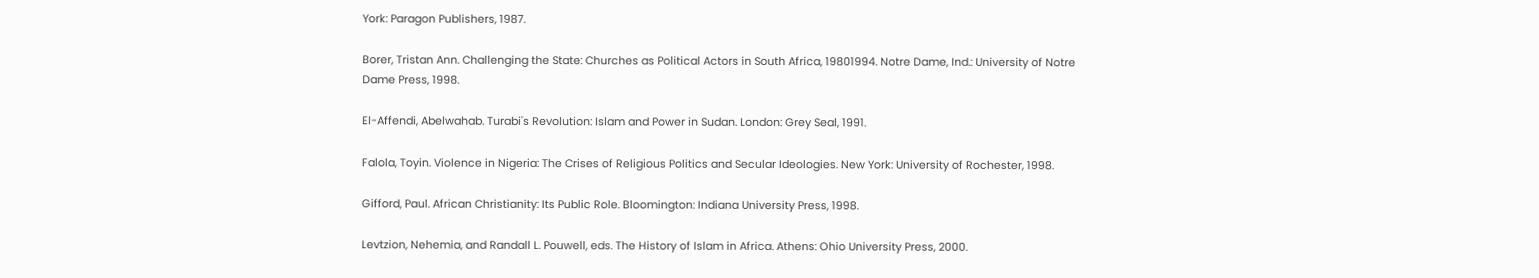York: Paragon Publishers, 1987.

Borer, Tristan Ann. Challenging the State: Churches as Political Actors in South Africa, 19801994. Notre Dame, Ind.: University of Notre Dame Press, 1998.

El-Affendi, Abelwahab. Turabi's Revolution: Islam and Power in Sudan. London: Grey Seal, 1991.

Falola, Toyin. Violence in Nigeria: The Crises of Religious Politics and Secular Ideologies. New York: University of Rochester, 1998.

Gifford, Paul. African Christianity: Its Public Role. Bloomington: Indiana University Press, 1998.

Levtzion, Nehemia, and Randall L. Pouwell, eds. The History of Islam in Africa. Athens: Ohio University Press, 2000.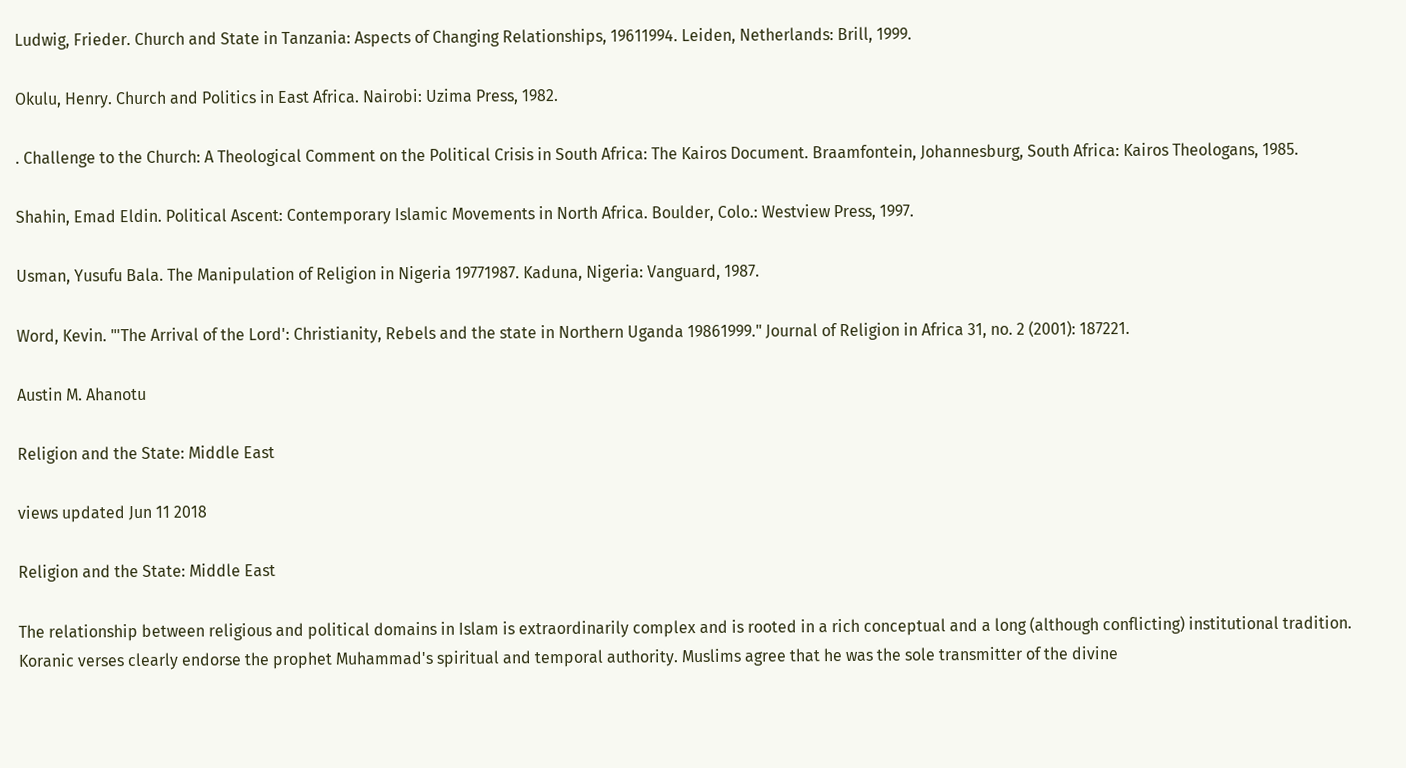Ludwig, Frieder. Church and State in Tanzania: Aspects of Changing Relationships, 19611994. Leiden, Netherlands: Brill, 1999.

Okulu, Henry. Church and Politics in East Africa. Nairobi: Uzima Press, 1982.

. Challenge to the Church: A Theological Comment on the Political Crisis in South Africa: The Kairos Document. Braamfontein, Johannesburg, South Africa: Kairos Theologans, 1985.

Shahin, Emad Eldin. Political Ascent: Contemporary Islamic Movements in North Africa. Boulder, Colo.: Westview Press, 1997.

Usman, Yusufu Bala. The Manipulation of Religion in Nigeria 19771987. Kaduna, Nigeria: Vanguard, 1987.

Word, Kevin. "'The Arrival of the Lord': Christianity, Rebels and the state in Northern Uganda 19861999." Journal of Religion in Africa 31, no. 2 (2001): 187221.

Austin M. Ahanotu

Religion and the State: Middle East

views updated Jun 11 2018

Religion and the State: Middle East

The relationship between religious and political domains in Islam is extraordinarily complex and is rooted in a rich conceptual and a long (although conflicting) institutional tradition. Koranic verses clearly endorse the prophet Muhammad's spiritual and temporal authority. Muslims agree that he was the sole transmitter of the divine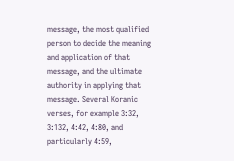message, the most qualified person to decide the meaning and application of that message, and the ultimate authority in applying that message. Several Koranic verses, for example 3:32, 3:132, 4:42, 4:80, and particularly 4:59,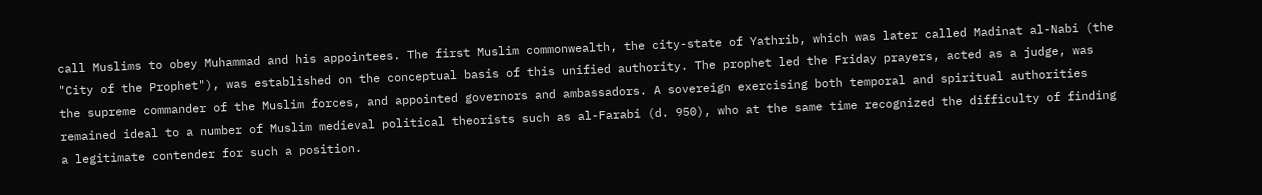call Muslims to obey Muhammad and his appointees. The first Muslim commonwealth, the city-state of Yathrib, which was later called Madinat al-Nabi (the "City of the Prophet"), was established on the conceptual basis of this unified authority. The prophet led the Friday prayers, acted as a judge, was the supreme commander of the Muslim forces, and appointed governors and ambassadors. A sovereign exercising both temporal and spiritual authorities remained ideal to a number of Muslim medieval political theorists such as al-Farabi (d. 950), who at the same time recognized the difficulty of finding a legitimate contender for such a position.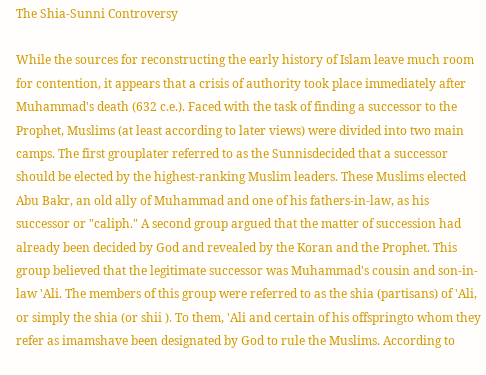The Shia-Sunni Controversy

While the sources for reconstructing the early history of Islam leave much room for contention, it appears that a crisis of authority took place immediately after Muhammad's death (632 c.e.). Faced with the task of finding a successor to the Prophet, Muslims (at least according to later views) were divided into two main camps. The first grouplater referred to as the Sunnisdecided that a successor should be elected by the highest-ranking Muslim leaders. These Muslims elected Abu Bakr, an old ally of Muhammad and one of his fathers-in-law, as his successor or "caliph." A second group argued that the matter of succession had already been decided by God and revealed by the Koran and the Prophet. This group believed that the legitimate successor was Muhammad's cousin and son-in-law 'Ali. The members of this group were referred to as the shia (partisans) of 'Ali, or simply the shia (or shii ). To them, 'Ali and certain of his offspringto whom they refer as imamshave been designated by God to rule the Muslims. According to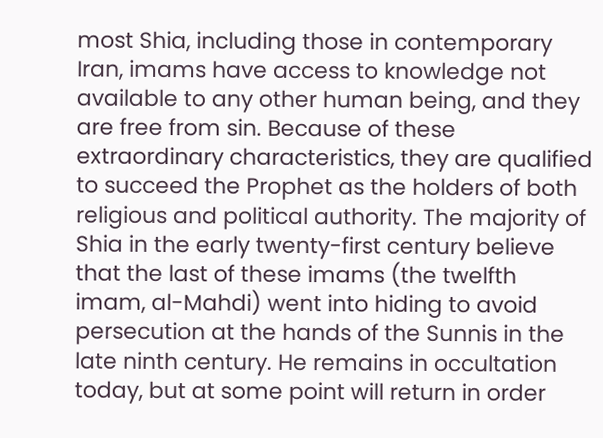most Shia, including those in contemporary Iran, imams have access to knowledge not available to any other human being, and they are free from sin. Because of these extraordinary characteristics, they are qualified to succeed the Prophet as the holders of both religious and political authority. The majority of Shia in the early twenty-first century believe that the last of these imams (the twelfth imam, al-Mahdi) went into hiding to avoid persecution at the hands of the Sunnis in the late ninth century. He remains in occultation today, but at some point will return in order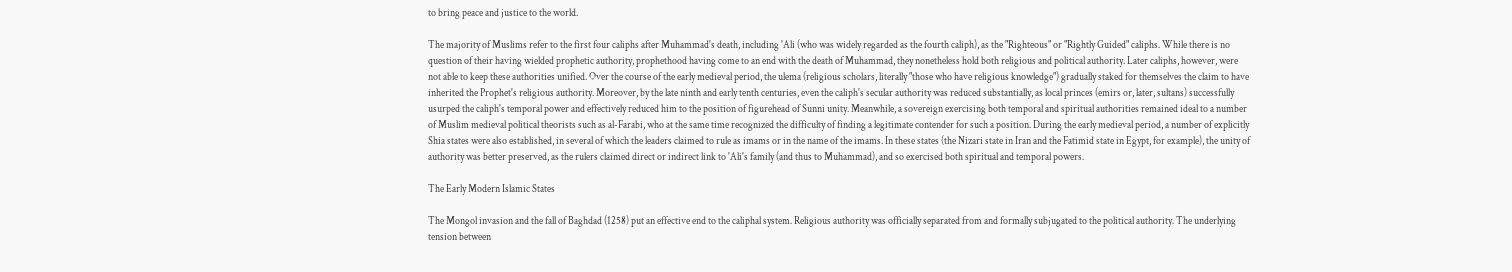to bring peace and justice to the world.

The majority of Muslims refer to the first four caliphs after Muhammad's death, including 'Ali (who was widely regarded as the fourth caliph), as the "Righteous" or "Rightly Guided" caliphs. While there is no question of their having wielded prophetic authority, prophethood having come to an end with the death of Muhammad, they nonetheless hold both religious and political authority. Later caliphs, however, were not able to keep these authorities unified. Over the course of the early medieval period, the ulema (religious scholars, literally "those who have religious knowledge") gradually staked for themselves the claim to have inherited the Prophet's religious authority. Moreover, by the late ninth and early tenth centuries, even the caliph's secular authority was reduced substantially, as local princes (emirs or, later, sultans) successfully usurped the caliph's temporal power and effectively reduced him to the position of figurehead of Sunni unity. Meanwhile, a sovereign exercising both temporal and spiritual authorities remained ideal to a number of Muslim medieval political theorists such as al-Farabi, who at the same time recognized the difficulty of finding a legitimate contender for such a position. During the early medieval period, a number of explicitly Shia states were also established, in several of which the leaders claimed to rule as imams or in the name of the imams. In these states (the Nizari state in Iran and the Fatimid state in Egypt, for example), the unity of authority was better preserved, as the rulers claimed direct or indirect link to 'Ali's family (and thus to Muhammad), and so exercised both spiritual and temporal powers.

The Early Modern Islamic States

The Mongol invasion and the fall of Baghdad (1258) put an effective end to the caliphal system. Religious authority was officially separated from and formally subjugated to the political authority. The underlying tension between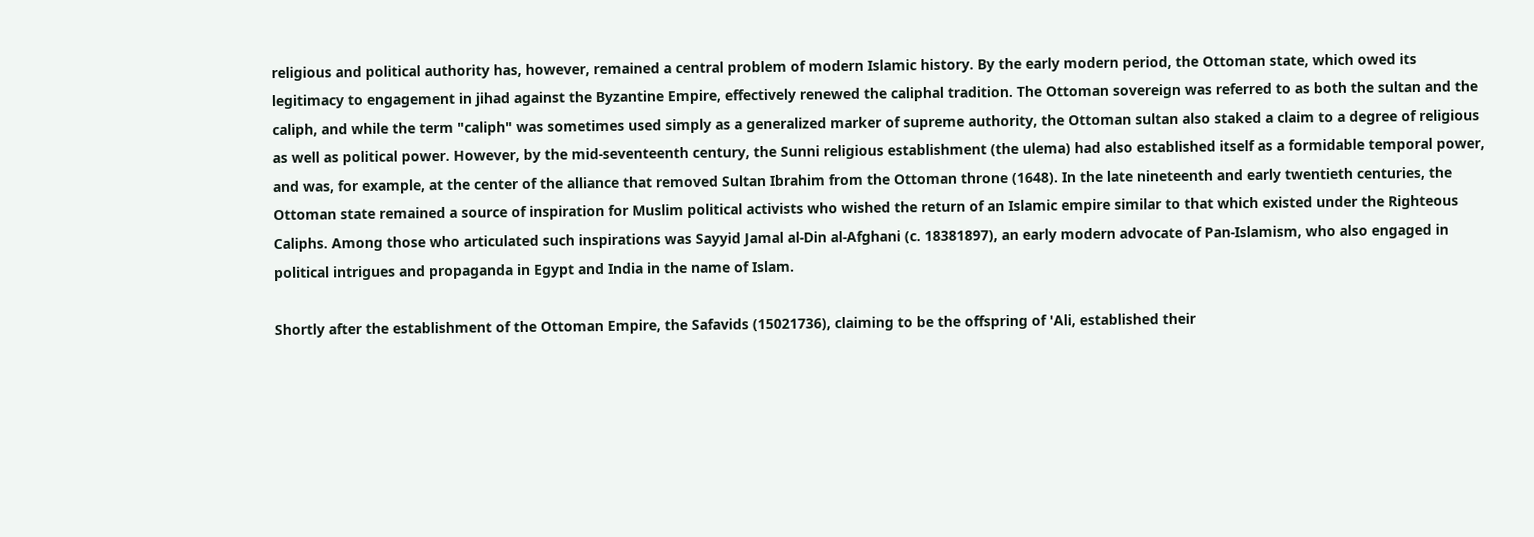religious and political authority has, however, remained a central problem of modern Islamic history. By the early modern period, the Ottoman state, which owed its legitimacy to engagement in jihad against the Byzantine Empire, effectively renewed the caliphal tradition. The Ottoman sovereign was referred to as both the sultan and the caliph, and while the term "caliph" was sometimes used simply as a generalized marker of supreme authority, the Ottoman sultan also staked a claim to a degree of religious as well as political power. However, by the mid-seventeenth century, the Sunni religious establishment (the ulema) had also established itself as a formidable temporal power, and was, for example, at the center of the alliance that removed Sultan Ibrahim from the Ottoman throne (1648). In the late nineteenth and early twentieth centuries, the Ottoman state remained a source of inspiration for Muslim political activists who wished the return of an Islamic empire similar to that which existed under the Righteous Caliphs. Among those who articulated such inspirations was Sayyid Jamal al-Din al-Afghani (c. 18381897), an early modern advocate of Pan-Islamism, who also engaged in political intrigues and propaganda in Egypt and India in the name of Islam.

Shortly after the establishment of the Ottoman Empire, the Safavids (15021736), claiming to be the offspring of 'Ali, established their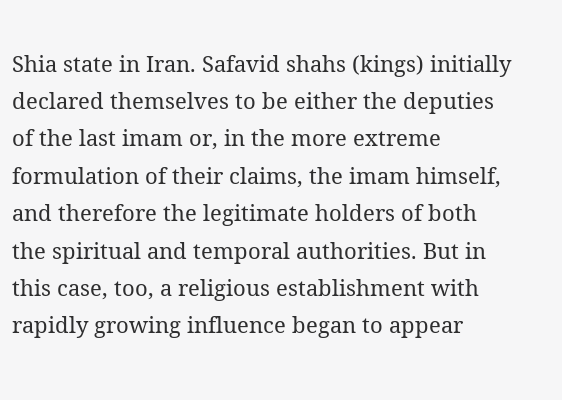Shia state in Iran. Safavid shahs (kings) initially declared themselves to be either the deputies of the last imam or, in the more extreme formulation of their claims, the imam himself, and therefore the legitimate holders of both the spiritual and temporal authorities. But in this case, too, a religious establishment with rapidly growing influence began to appear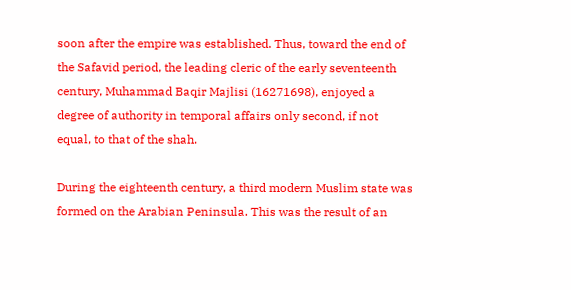soon after the empire was established. Thus, toward the end of the Safavid period, the leading cleric of the early seventeenth century, Muhammad Baqir Majlisi (16271698), enjoyed a degree of authority in temporal affairs only second, if not equal, to that of the shah.

During the eighteenth century, a third modern Muslim state was formed on the Arabian Peninsula. This was the result of an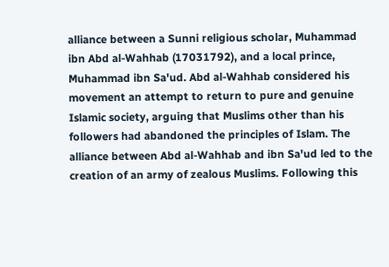alliance between a Sunni religious scholar, Muhammad ibn Abd al-Wahhab (17031792), and a local prince, Muhammad ibn Sa'ud. Abd al-Wahhab considered his movement an attempt to return to pure and genuine Islamic society, arguing that Muslims other than his followers had abandoned the principles of Islam. The alliance between Abd al-Wahhab and ibn Sa'ud led to the creation of an army of zealous Muslims. Following this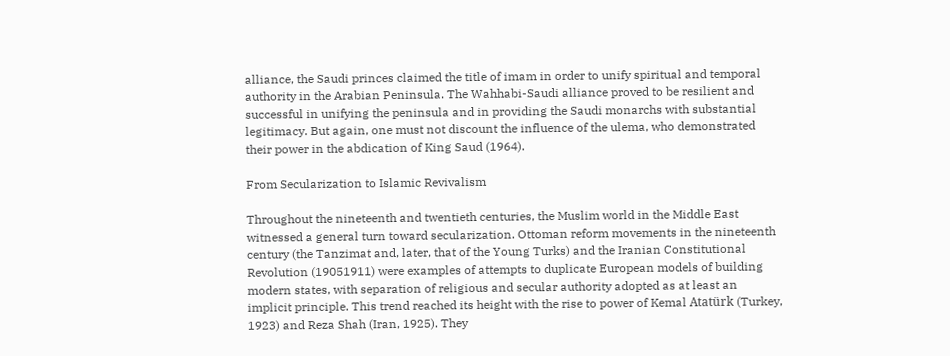alliance, the Saudi princes claimed the title of imam in order to unify spiritual and temporal authority in the Arabian Peninsula. The Wahhabi-Saudi alliance proved to be resilient and successful in unifying the peninsula and in providing the Saudi monarchs with substantial legitimacy. But again, one must not discount the influence of the ulema, who demonstrated their power in the abdication of King Saud (1964).

From Secularization to Islamic Revivalism

Throughout the nineteenth and twentieth centuries, the Muslim world in the Middle East witnessed a general turn toward secularization. Ottoman reform movements in the nineteenth century (the Tanzimat and, later, that of the Young Turks) and the Iranian Constitutional Revolution (19051911) were examples of attempts to duplicate European models of building modern states, with separation of religious and secular authority adopted as at least an implicit principle. This trend reached its height with the rise to power of Kemal Atatürk (Turkey, 1923) and Reza Shah (Iran, 1925). They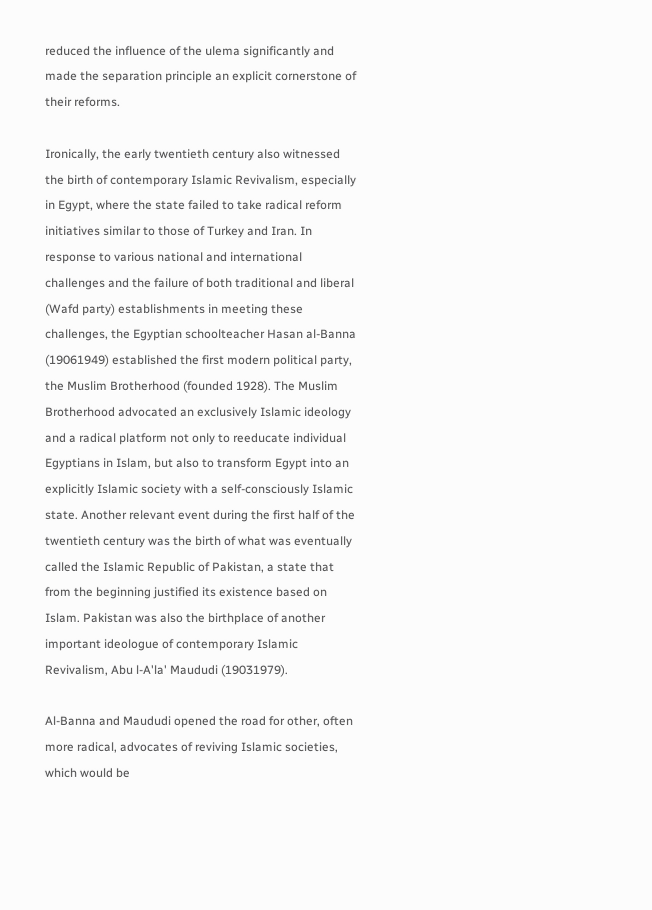reduced the influence of the ulema significantly and made the separation principle an explicit cornerstone of their reforms.

Ironically, the early twentieth century also witnessed the birth of contemporary Islamic Revivalism, especially in Egypt, where the state failed to take radical reform initiatives similar to those of Turkey and Iran. In response to various national and international challenges and the failure of both traditional and liberal (Wafd party) establishments in meeting these challenges, the Egyptian schoolteacher Hasan al-Banna (19061949) established the first modern political party, the Muslim Brotherhood (founded 1928). The Muslim Brotherhood advocated an exclusively Islamic ideology and a radical platform not only to reeducate individual Egyptians in Islam, but also to transform Egypt into an explicitly Islamic society with a self-consciously Islamic state. Another relevant event during the first half of the twentieth century was the birth of what was eventually called the Islamic Republic of Pakistan, a state that from the beginning justified its existence based on Islam. Pakistan was also the birthplace of another important ideologue of contemporary Islamic Revivalism, Abu l-A'la' Maududi (19031979).

Al-Banna and Maududi opened the road for other, often more radical, advocates of reviving Islamic societies, which would be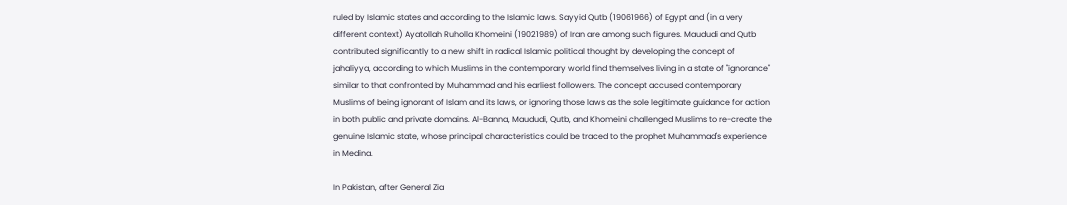ruled by Islamic states and according to the Islamic laws. Sayyid Qutb (19061966) of Egypt and (in a very different context) Ayatollah Ruholla Khomeini (19021989) of Iran are among such figures. Maududi and Qutb contributed significantly to a new shift in radical Islamic political thought by developing the concept of jahaliyya, according to which Muslims in the contemporary world find themselves living in a state of "ignorance" similar to that confronted by Muhammad and his earliest followers. The concept accused contemporary Muslims of being ignorant of Islam and its laws, or ignoring those laws as the sole legitimate guidance for action in both public and private domains. Al-Banna, Maududi, Qutb, and Khomeini challenged Muslims to re-create the genuine Islamic state, whose principal characteristics could be traced to the prophet Muhammad's experience in Medina.

In Pakistan, after General Zia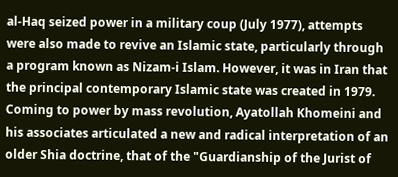al-Haq seized power in a military coup (July 1977), attempts were also made to revive an Islamic state, particularly through a program known as Nizam-i Islam. However, it was in Iran that the principal contemporary Islamic state was created in 1979. Coming to power by mass revolution, Ayatollah Khomeini and his associates articulated a new and radical interpretation of an older Shia doctrine, that of the "Guardianship of the Jurist of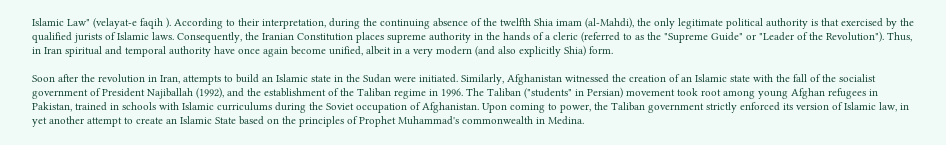Islamic Law" (velayat-e faqih ). According to their interpretation, during the continuing absence of the twelfth Shia imam (al-Mahdi), the only legitimate political authority is that exercised by the qualified jurists of Islamic laws. Consequently, the Iranian Constitution places supreme authority in the hands of a cleric (referred to as the "Supreme Guide" or "Leader of the Revolution"). Thus, in Iran spiritual and temporal authority have once again become unified, albeit in a very modern (and also explicitly Shia) form.

Soon after the revolution in Iran, attempts to build an Islamic state in the Sudan were initiated. Similarly, Afghanistan witnessed the creation of an Islamic state with the fall of the socialist government of President Najiballah (1992), and the establishment of the Taliban regime in 1996. The Taliban ("students" in Persian) movement took root among young Afghan refugees in Pakistan, trained in schools with Islamic curriculums during the Soviet occupation of Afghanistan. Upon coming to power, the Taliban government strictly enforced its version of Islamic law, in yet another attempt to create an Islamic State based on the principles of Prophet Muhammad's commonwealth in Medina.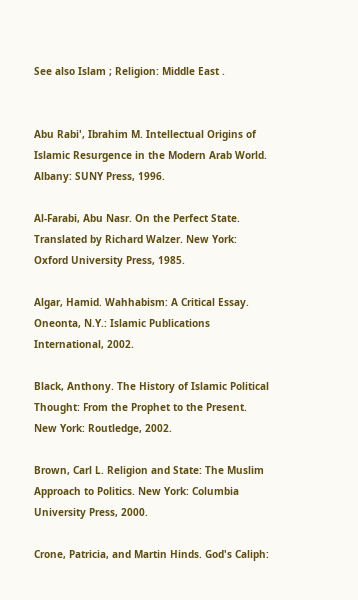See also Islam ; Religion: Middle East .


Abu Rabi', Ibrahim M. Intellectual Origins of Islamic Resurgence in the Modern Arab World. Albany: SUNY Press, 1996.

Al-Farabi, Abu Nasr. On the Perfect State. Translated by Richard Walzer. New York: Oxford University Press, 1985.

Algar, Hamid. Wahhabism: A Critical Essay. Oneonta, N.Y.: Islamic Publications International, 2002.

Black, Anthony. The History of Islamic Political Thought: From the Prophet to the Present. New York: Routledge, 2002.

Brown, Carl L. Religion and State: The Muslim Approach to Politics. New York: Columbia University Press, 2000.

Crone, Patricia, and Martin Hinds. God's Caliph: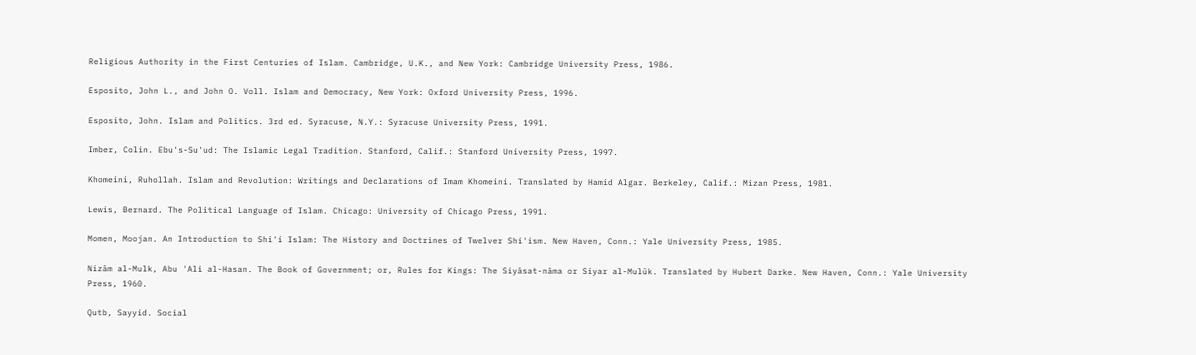Religious Authority in the First Centuries of Islam. Cambridge, U.K., and New York: Cambridge University Press, 1986.

Esposito, John L., and John O. Voll. Islam and Democracy, New York: Oxford University Press, 1996.

Esposito, John. Islam and Politics. 3rd ed. Syracuse, N.Y.: Syracuse University Press, 1991.

Imber, Colin. Ebu's-Su'ud: The Islamic Legal Tradition. Stanford, Calif.: Stanford University Press, 1997.

Khomeini, Ruhollah. Islam and Revolution: Writings and Declarations of Imam Khomeini. Translated by Hamid Algar. Berkeley, Calif.: Mizan Press, 1981.

Lewis, Bernard. The Political Language of Islam. Chicago: University of Chicago Press, 1991.

Momen, Moojan. An Introduction to Shi'i Islam: The History and Doctrines of Twelver Shi'ism. New Haven, Conn.: Yale University Press, 1985.

Nizām al-Mulk, Abu 'Ali al-Hasan. The Book of Government; or, Rules for Kings: The Siyāsat-nāma or Siyar al-Mulūk. Translated by Hubert Darke. New Haven, Conn.: Yale University Press, 1960.

Qutb, Sayyid. Social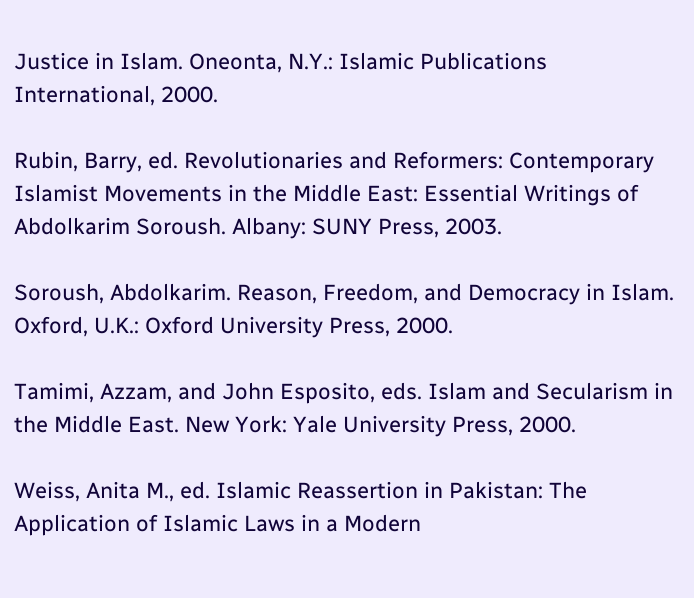Justice in Islam. Oneonta, N.Y.: Islamic Publications International, 2000.

Rubin, Barry, ed. Revolutionaries and Reformers: Contemporary Islamist Movements in the Middle East: Essential Writings of Abdolkarim Soroush. Albany: SUNY Press, 2003.

Soroush, Abdolkarim. Reason, Freedom, and Democracy in Islam. Oxford, U.K.: Oxford University Press, 2000.

Tamimi, Azzam, and John Esposito, eds. Islam and Secularism in the Middle East. New York: Yale University Press, 2000.

Weiss, Anita M., ed. Islamic Reassertion in Pakistan: The Application of Islamic Laws in a Modern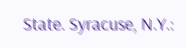State. Syracuse, N.Y.: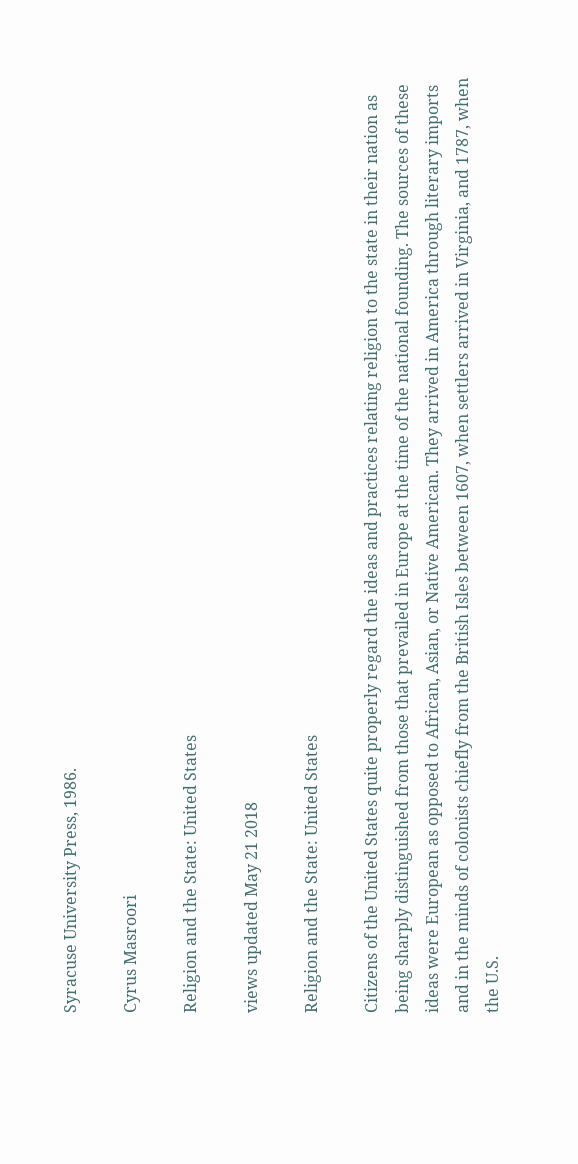Syracuse University Press, 1986.

Cyrus Masroori

Religion and the State: United States

views updated May 21 2018

Religion and the State: United States

Citizens of the United States quite properly regard the ideas and practices relating religion to the state in their nation as being sharply distinguished from those that prevailed in Europe at the time of the national founding. The sources of these ideas were European as opposed to African, Asian, or Native American. They arrived in America through literary imports and in the minds of colonists chiefly from the British Isles between 1607, when settlers arrived in Virginia, and 1787, when the U.S.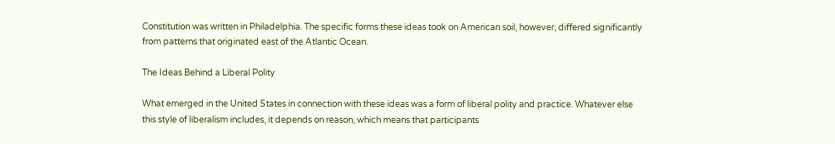Constitution was written in Philadelphia. The specific forms these ideas took on American soil, however, differed significantly from patterns that originated east of the Atlantic Ocean.

The Ideas Behind a Liberal Polity

What emerged in the United States in connection with these ideas was a form of liberal polity and practice. Whatever else this style of liberalism includes, it depends on reason, which means that participants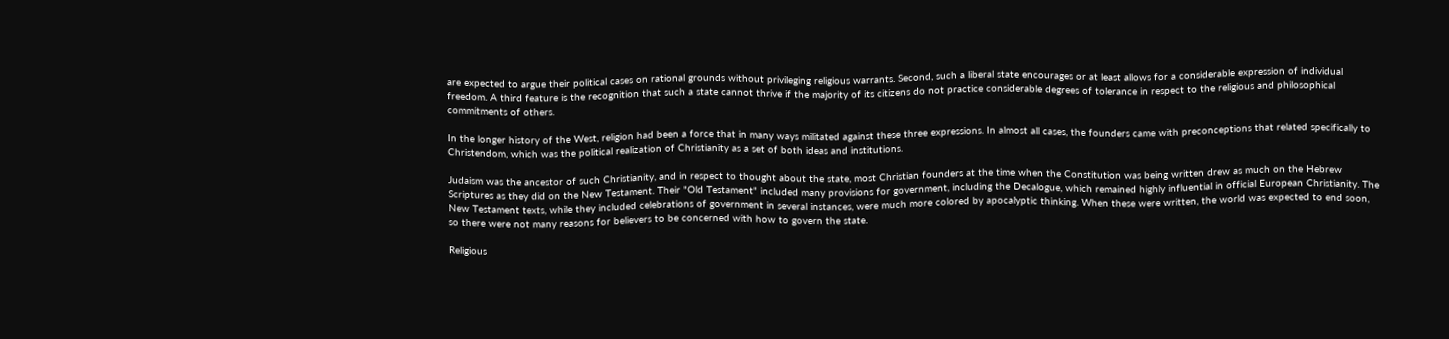are expected to argue their political cases on rational grounds without privileging religious warrants. Second, such a liberal state encourages or at least allows for a considerable expression of individual freedom. A third feature is the recognition that such a state cannot thrive if the majority of its citizens do not practice considerable degrees of tolerance in respect to the religious and philosophical commitments of others.

In the longer history of the West, religion had been a force that in many ways militated against these three expressions. In almost all cases, the founders came with preconceptions that related specifically to Christendom, which was the political realization of Christianity as a set of both ideas and institutions.

Judaism was the ancestor of such Christianity, and in respect to thought about the state, most Christian founders at the time when the Constitution was being written drew as much on the Hebrew Scriptures as they did on the New Testament. Their "Old Testament" included many provisions for government, including the Decalogue, which remained highly influential in official European Christianity. The New Testament texts, while they included celebrations of government in several instances, were much more colored by apocalyptic thinking. When these were written, the world was expected to end soon, so there were not many reasons for believers to be concerned with how to govern the state.

Religious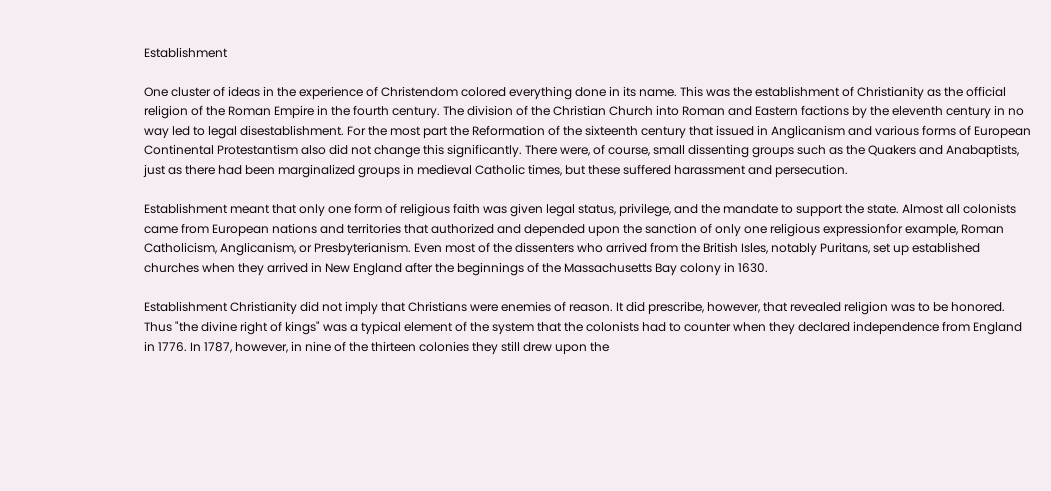Establishment

One cluster of ideas in the experience of Christendom colored everything done in its name. This was the establishment of Christianity as the official religion of the Roman Empire in the fourth century. The division of the Christian Church into Roman and Eastern factions by the eleventh century in no way led to legal disestablishment. For the most part the Reformation of the sixteenth century that issued in Anglicanism and various forms of European Continental Protestantism also did not change this significantly. There were, of course, small dissenting groups such as the Quakers and Anabaptists, just as there had been marginalized groups in medieval Catholic times, but these suffered harassment and persecution.

Establishment meant that only one form of religious faith was given legal status, privilege, and the mandate to support the state. Almost all colonists came from European nations and territories that authorized and depended upon the sanction of only one religious expressionfor example, Roman Catholicism, Anglicanism, or Presbyterianism. Even most of the dissenters who arrived from the British Isles, notably Puritans, set up established churches when they arrived in New England after the beginnings of the Massachusetts Bay colony in 1630.

Establishment Christianity did not imply that Christians were enemies of reason. It did prescribe, however, that revealed religion was to be honored. Thus "the divine right of kings" was a typical element of the system that the colonists had to counter when they declared independence from England in 1776. In 1787, however, in nine of the thirteen colonies they still drew upon the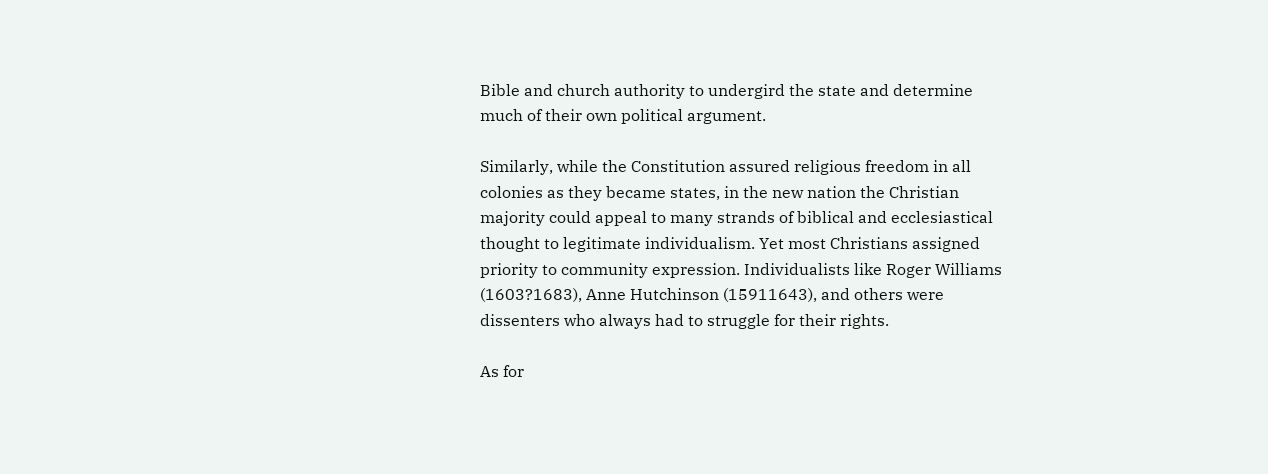Bible and church authority to undergird the state and determine much of their own political argument.

Similarly, while the Constitution assured religious freedom in all colonies as they became states, in the new nation the Christian majority could appeal to many strands of biblical and ecclesiastical thought to legitimate individualism. Yet most Christians assigned priority to community expression. Individualists like Roger Williams (1603?1683), Anne Hutchinson (15911643), and others were dissenters who always had to struggle for their rights.

As for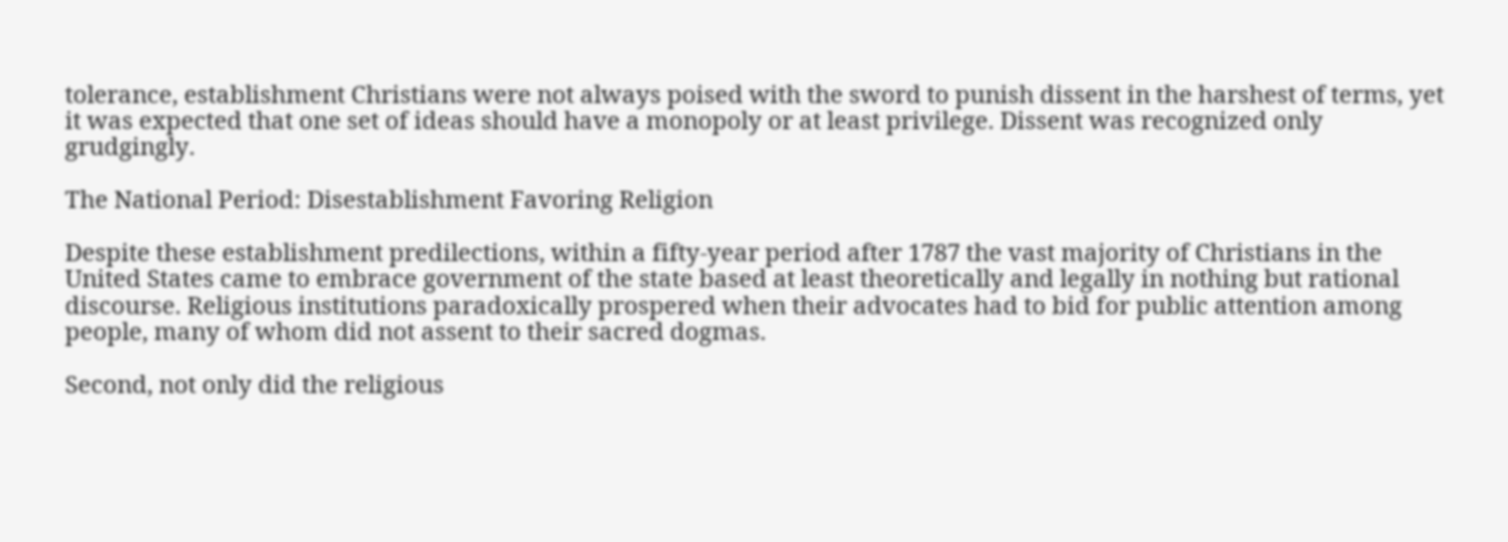tolerance, establishment Christians were not always poised with the sword to punish dissent in the harshest of terms, yet it was expected that one set of ideas should have a monopoly or at least privilege. Dissent was recognized only grudgingly.

The National Period: Disestablishment Favoring Religion

Despite these establishment predilections, within a fifty-year period after 1787 the vast majority of Christians in the United States came to embrace government of the state based at least theoretically and legally in nothing but rational discourse. Religious institutions paradoxically prospered when their advocates had to bid for public attention among people, many of whom did not assent to their sacred dogmas.

Second, not only did the religious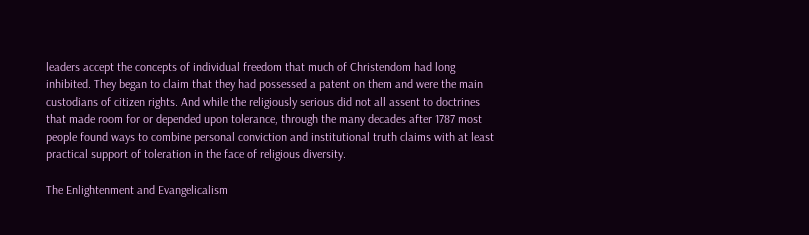leaders accept the concepts of individual freedom that much of Christendom had long inhibited. They began to claim that they had possessed a patent on them and were the main custodians of citizen rights. And while the religiously serious did not all assent to doctrines that made room for or depended upon tolerance, through the many decades after 1787 most people found ways to combine personal conviction and institutional truth claims with at least practical support of toleration in the face of religious diversity.

The Enlightenment and Evangelicalism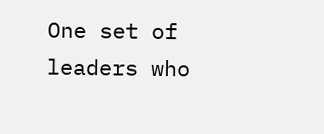One set of leaders who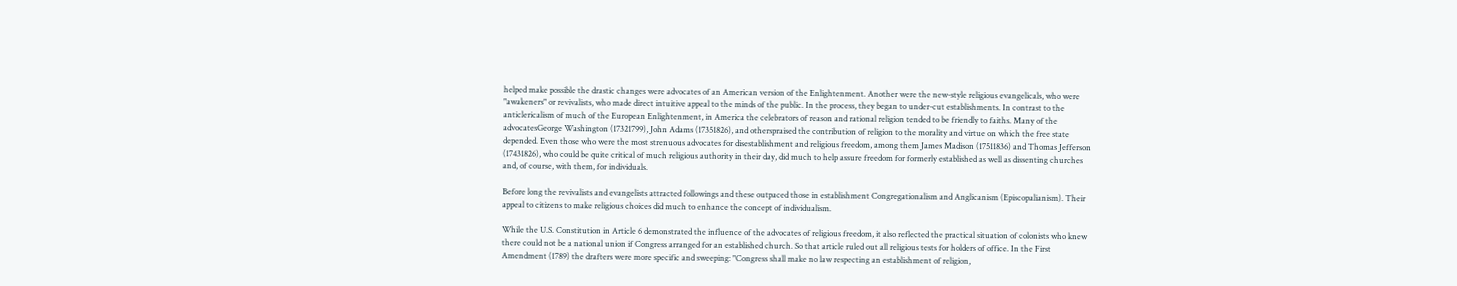helped make possible the drastic changes were advocates of an American version of the Enlightenment. Another were the new-style religious evangelicals, who were "awakeners" or revivalists, who made direct intuitive appeal to the minds of the public. In the process, they began to under-cut establishments. In contrast to the anticlericalism of much of the European Enlightenment, in America the celebrators of reason and rational religion tended to be friendly to faiths. Many of the advocatesGeorge Washington (17321799), John Adams (17351826), and otherspraised the contribution of religion to the morality and virtue on which the free state depended. Even those who were the most strenuous advocates for disestablishment and religious freedom, among them James Madison (17511836) and Thomas Jefferson (17431826), who could be quite critical of much religious authority in their day, did much to help assure freedom for formerly established as well as dissenting churches and, of course, with them, for individuals.

Before long the revivalists and evangelists attracted followings and these outpaced those in establishment Congregationalism and Anglicanism (Episcopalianism). Their appeal to citizens to make religious choices did much to enhance the concept of individualism.

While the U.S. Constitution in Article 6 demonstrated the influence of the advocates of religious freedom, it also reflected the practical situation of colonists who knew there could not be a national union if Congress arranged for an established church. So that article ruled out all religious tests for holders of office. In the First Amendment (1789) the drafters were more specific and sweeping: "Congress shall make no law respecting an establishment of religion,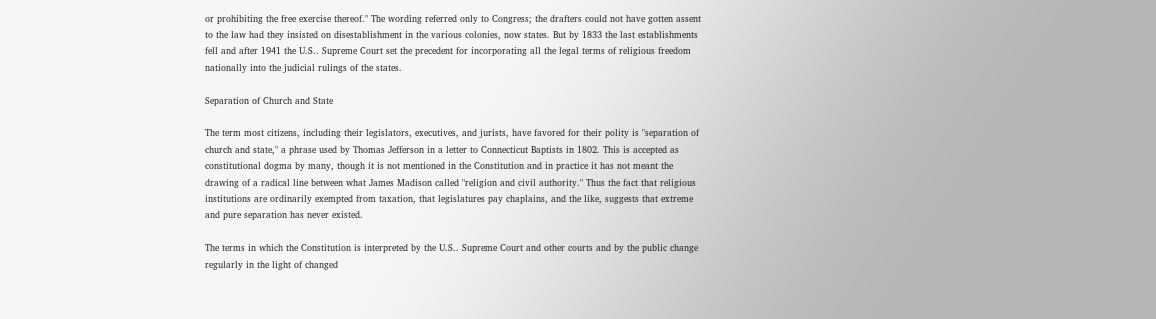or prohibiting the free exercise thereof." The wording referred only to Congress; the drafters could not have gotten assent to the law had they insisted on disestablishment in the various colonies, now states. But by 1833 the last establishments fell and after 1941 the U.S.. Supreme Court set the precedent for incorporating all the legal terms of religious freedom nationally into the judicial rulings of the states.

Separation of Church and State

The term most citizens, including their legislators, executives, and jurists, have favored for their polity is "separation of church and state," a phrase used by Thomas Jefferson in a letter to Connecticut Baptists in 1802. This is accepted as constitutional dogma by many, though it is not mentioned in the Constitution and in practice it has not meant the drawing of a radical line between what James Madison called "religion and civil authority." Thus the fact that religious institutions are ordinarily exempted from taxation, that legislatures pay chaplains, and the like, suggests that extreme and pure separation has never existed.

The terms in which the Constitution is interpreted by the U.S.. Supreme Court and other courts and by the public change regularly in the light of changed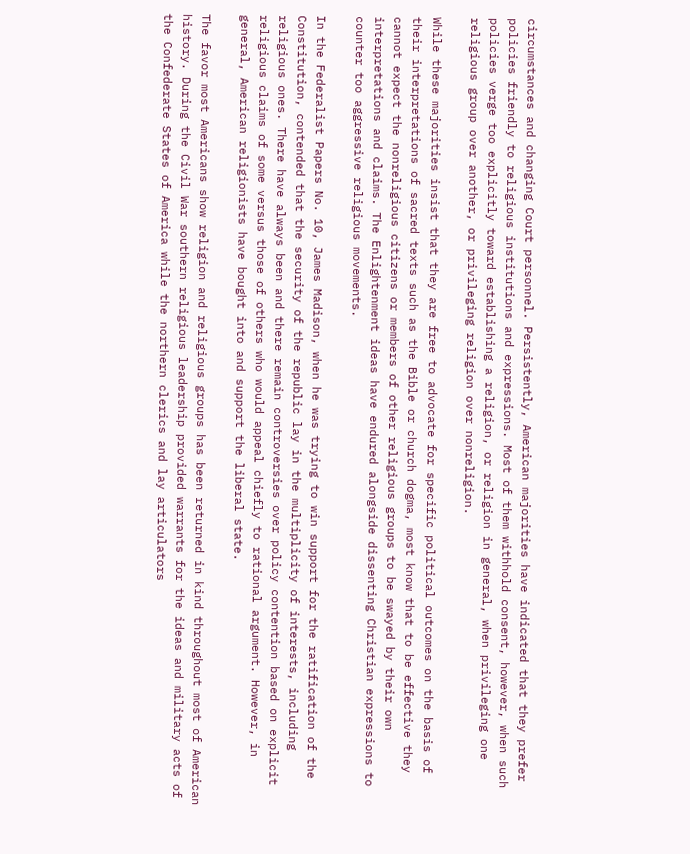circumstances and changing Court personnel. Persistently, American majorities have indicated that they prefer policies friendly to religious institutions and expressions. Most of them withhold consent, however, when such policies verge too explicitly toward establishing a religion, or religion in general, when privileging one religious group over another, or privileging religion over nonreligion.

While these majorities insist that they are free to advocate for specific political outcomes on the basis of their interpretations of sacred texts such as the Bible or church dogma, most know that to be effective they cannot expect the nonreligious citizens or members of other religious groups to be swayed by their own interpretations and claims. The Enlightenment ideas have endured alongside dissenting Christian expressions to counter too aggressive religious movements.

In the Federalist Papers No. 10, James Madison, when he was trying to win support for the ratification of the Constitution, contended that the security of the republic lay in the multiplicity of interests, including religious ones. There have always been and there remain controversies over policy contention based on explicit religious claims of some versus those of others who would appeal chiefly to rational argument. However, in general, American religionists have bought into and support the liberal state.

The favor most Americans show religion and religious groups has been returned in kind throughout most of American history. During the Civil War southern religious leadership provided warrants for the ideas and military acts of the Confederate States of America while the northern clerics and lay articulators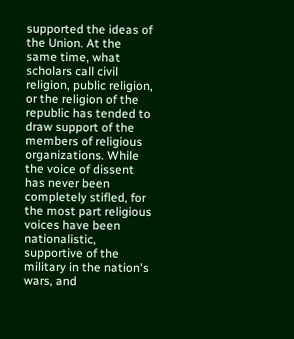supported the ideas of the Union. At the same time, what scholars call civil religion, public religion, or the religion of the republic has tended to draw support of the members of religious organizations. While the voice of dissent has never been completely stifled, for the most part religious voices have been nationalistic, supportive of the military in the nation's wars, and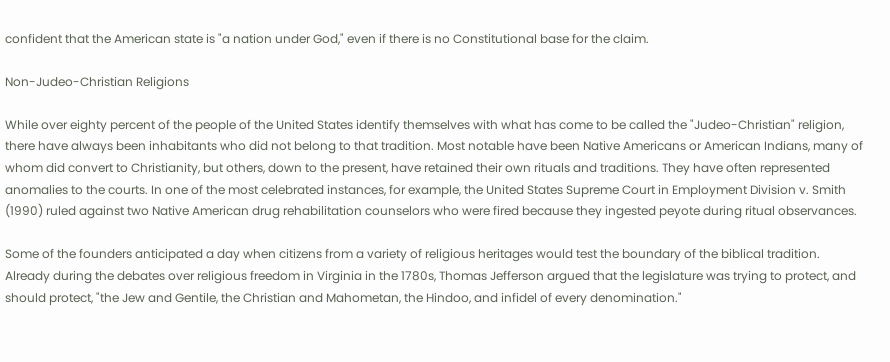confident that the American state is "a nation under God," even if there is no Constitutional base for the claim.

Non-Judeo-Christian Religions

While over eighty percent of the people of the United States identify themselves with what has come to be called the "Judeo-Christian" religion, there have always been inhabitants who did not belong to that tradition. Most notable have been Native Americans or American Indians, many of whom did convert to Christianity, but others, down to the present, have retained their own rituals and traditions. They have often represented anomalies to the courts. In one of the most celebrated instances, for example, the United States Supreme Court in Employment Division v. Smith (1990) ruled against two Native American drug rehabilitation counselors who were fired because they ingested peyote during ritual observances.

Some of the founders anticipated a day when citizens from a variety of religious heritages would test the boundary of the biblical tradition. Already during the debates over religious freedom in Virginia in the 1780s, Thomas Jefferson argued that the legislature was trying to protect, and should protect, "the Jew and Gentile, the Christian and Mahometan, the Hindoo, and infidel of every denomination."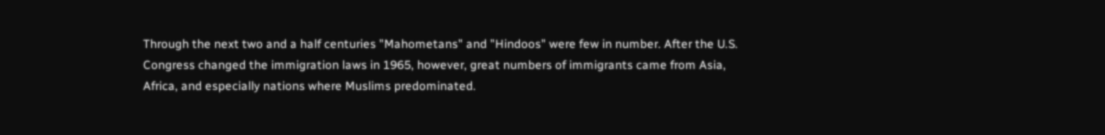Through the next two and a half centuries "Mahometans" and "Hindoos" were few in number. After the U.S. Congress changed the immigration laws in 1965, however, great numbers of immigrants came from Asia, Africa, and especially nations where Muslims predominated.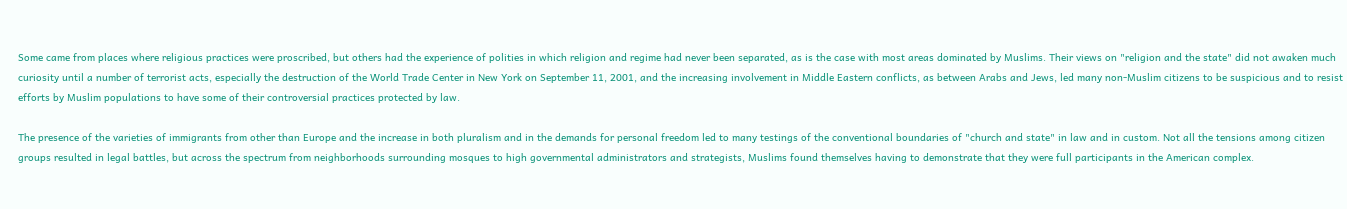Some came from places where religious practices were proscribed, but others had the experience of polities in which religion and regime had never been separated, as is the case with most areas dominated by Muslims. Their views on "religion and the state" did not awaken much curiosity until a number of terrorist acts, especially the destruction of the World Trade Center in New York on September 11, 2001, and the increasing involvement in Middle Eastern conflicts, as between Arabs and Jews, led many non-Muslim citizens to be suspicious and to resist efforts by Muslim populations to have some of their controversial practices protected by law.

The presence of the varieties of immigrants from other than Europe and the increase in both pluralism and in the demands for personal freedom led to many testings of the conventional boundaries of "church and state" in law and in custom. Not all the tensions among citizen groups resulted in legal battles, but across the spectrum from neighborhoods surrounding mosques to high governmental administrators and strategists, Muslims found themselves having to demonstrate that they were full participants in the American complex.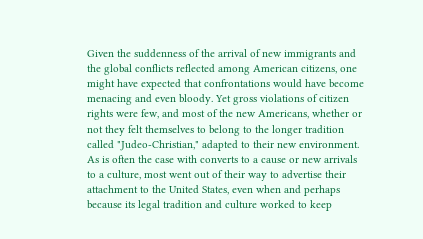Given the suddenness of the arrival of new immigrants and the global conflicts reflected among American citizens, one might have expected that confrontations would have become menacing and even bloody. Yet gross violations of citizen rights were few, and most of the new Americans, whether or not they felt themselves to belong to the longer tradition called "Judeo-Christian," adapted to their new environment. As is often the case with converts to a cause or new arrivals to a culture, most went out of their way to advertise their attachment to the United States, even when and perhaps because its legal tradition and culture worked to keep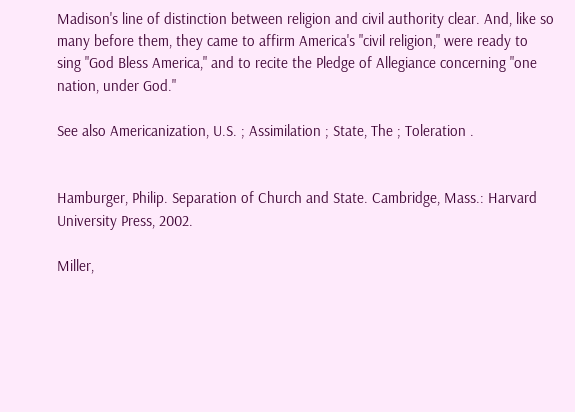Madison's line of distinction between religion and civil authority clear. And, like so many before them, they came to affirm America's "civil religion," were ready to sing "God Bless America," and to recite the Pledge of Allegiance concerning "one nation, under God."

See also Americanization, U.S. ; Assimilation ; State, The ; Toleration .


Hamburger, Philip. Separation of Church and State. Cambridge, Mass.: Harvard University Press, 2002.

Miller,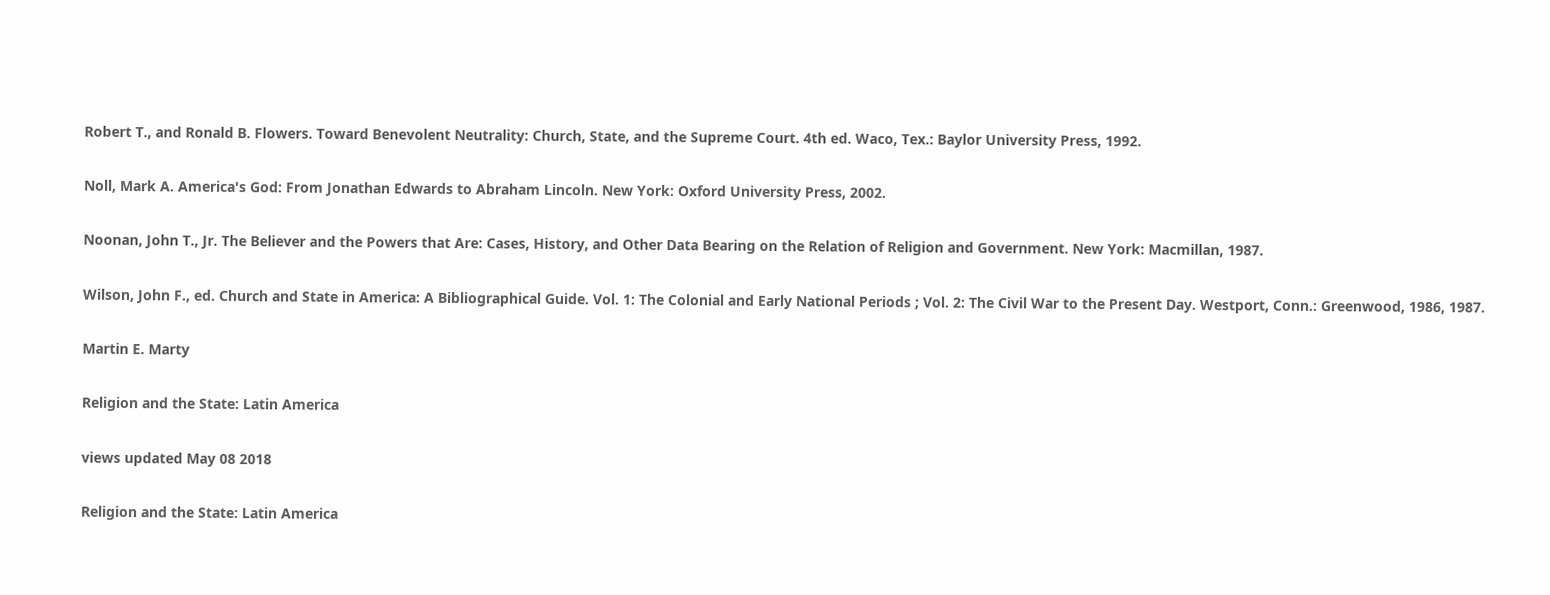Robert T., and Ronald B. Flowers. Toward Benevolent Neutrality: Church, State, and the Supreme Court. 4th ed. Waco, Tex.: Baylor University Press, 1992.

Noll, Mark A. America's God: From Jonathan Edwards to Abraham Lincoln. New York: Oxford University Press, 2002.

Noonan, John T., Jr. The Believer and the Powers that Are: Cases, History, and Other Data Bearing on the Relation of Religion and Government. New York: Macmillan, 1987.

Wilson, John F., ed. Church and State in America: A Bibliographical Guide. Vol. 1: The Colonial and Early National Periods ; Vol. 2: The Civil War to the Present Day. Westport, Conn.: Greenwood, 1986, 1987.

Martin E. Marty

Religion and the State: Latin America

views updated May 08 2018

Religion and the State: Latin America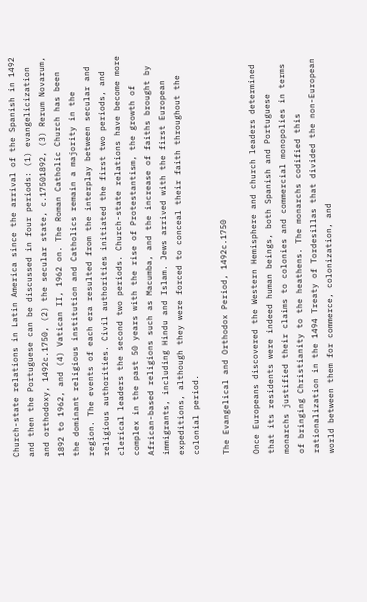Church-state relations in Latin America since the arrival of the Spanish in 1492 and then the Portuguese can be discussed in four periods: (1) evangelicization and orthodoxy, 1492c.1750, (2) the secular state, c.17501892, (3) Rerum Novarum, 1892 to 1962, and (4) Vatican II, 1962 on. The Roman Catholic Church has been the dominant religious institution and Catholics remain a majority in the region. The events of each era resulted from the interplay between secular and religious authorities. Civil authorities initiated the first two periods, and clerical leaders the second two periods. Church-state relations have become more complex in the past 50 years with the rise of Protestantism, the growth of African-based religions such as Macumba, and the increase of faiths brought by immigrants, including Hindu and Islam. Jews arrived with the first European expeditions, although they were forced to conceal their faith throughout the colonial period.

The Evangelical and Orthodox Period, 1492c.1750

Once Europeans discovered the Western Hemisphere and church leaders determined that its residents were indeed human beings, both Spanish and Portuguese monarchs justified their claims to colonies and commercial monopolies in terms of bringing Christianity to the heathens. The monarchs codified this rationalization in the 1494 Treaty of Tordesillas that divided the non-European world between them for commerce, colonization, and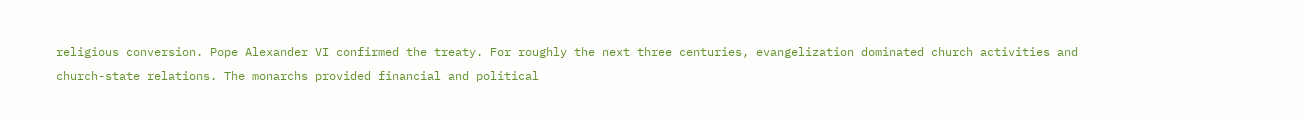religious conversion. Pope Alexander VI confirmed the treaty. For roughly the next three centuries, evangelization dominated church activities and church-state relations. The monarchs provided financial and political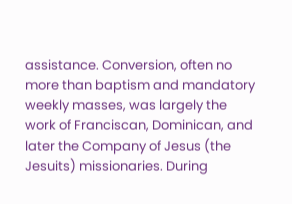assistance. Conversion, often no more than baptism and mandatory weekly masses, was largely the work of Franciscan, Dominican, and later the Company of Jesus (the Jesuits) missionaries. During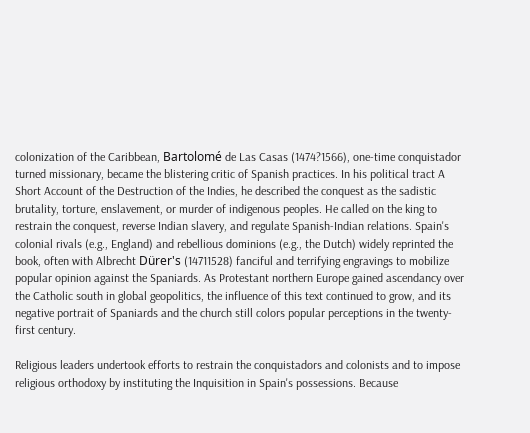colonization of the Caribbean, Bartolomé de Las Casas (1474?1566), one-time conquistador turned missionary, became the blistering critic of Spanish practices. In his political tract A Short Account of the Destruction of the Indies, he described the conquest as the sadistic brutality, torture, enslavement, or murder of indigenous peoples. He called on the king to restrain the conquest, reverse Indian slavery, and regulate Spanish-Indian relations. Spain's colonial rivals (e.g., England) and rebellious dominions (e.g., the Dutch) widely reprinted the book, often with Albrecht Dürer's (14711528) fanciful and terrifying engravings to mobilize popular opinion against the Spaniards. As Protestant northern Europe gained ascendancy over the Catholic south in global geopolitics, the influence of this text continued to grow, and its negative portrait of Spaniards and the church still colors popular perceptions in the twenty-first century.

Religious leaders undertook efforts to restrain the conquistadors and colonists and to impose religious orthodoxy by instituting the Inquisition in Spain's possessions. Because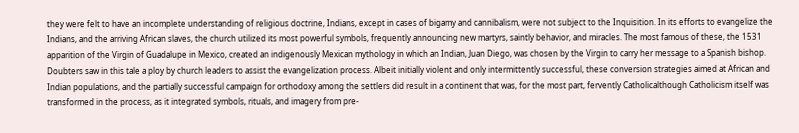they were felt to have an incomplete understanding of religious doctrine, Indians, except in cases of bigamy and cannibalism, were not subject to the Inquisition. In its efforts to evangelize the Indians, and the arriving African slaves, the church utilized its most powerful symbols, frequently announcing new martyrs, saintly behavior, and miracles. The most famous of these, the 1531 apparition of the Virgin of Guadalupe in Mexico, created an indigenously Mexican mythology in which an Indian, Juan Diego, was chosen by the Virgin to carry her message to a Spanish bishop. Doubters saw in this tale a ploy by church leaders to assist the evangelization process. Albeit initially violent and only intermittently successful, these conversion strategies aimed at African and Indian populations, and the partially successful campaign for orthodoxy among the settlers did result in a continent that was, for the most part, fervently Catholicalthough Catholicism itself was transformed in the process, as it integrated symbols, rituals, and imagery from pre-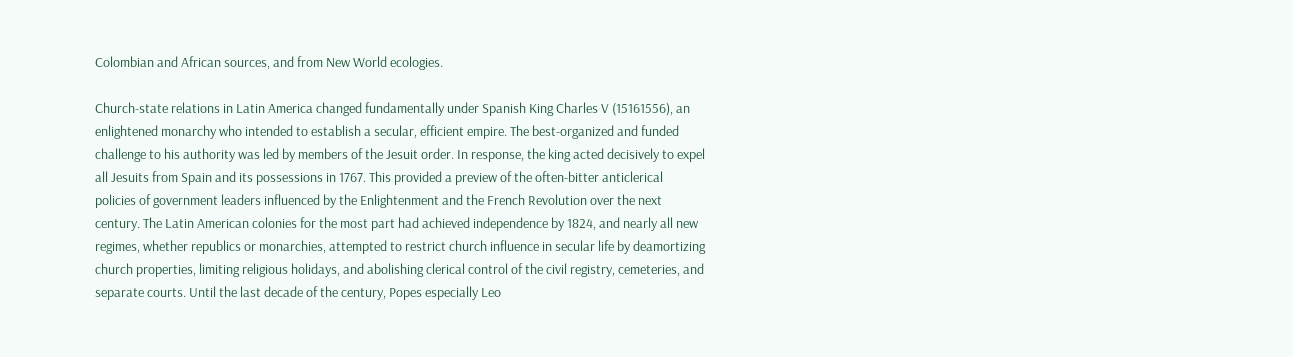Colombian and African sources, and from New World ecologies.

Church-state relations in Latin America changed fundamentally under Spanish King Charles V (15161556), an enlightened monarchy who intended to establish a secular, efficient empire. The best-organized and funded challenge to his authority was led by members of the Jesuit order. In response, the king acted decisively to expel all Jesuits from Spain and its possessions in 1767. This provided a preview of the often-bitter anticlerical policies of government leaders influenced by the Enlightenment and the French Revolution over the next century. The Latin American colonies for the most part had achieved independence by 1824, and nearly all new regimes, whether republics or monarchies, attempted to restrict church influence in secular life by deamortizing church properties, limiting religious holidays, and abolishing clerical control of the civil registry, cemeteries, and separate courts. Until the last decade of the century, Popes especially Leo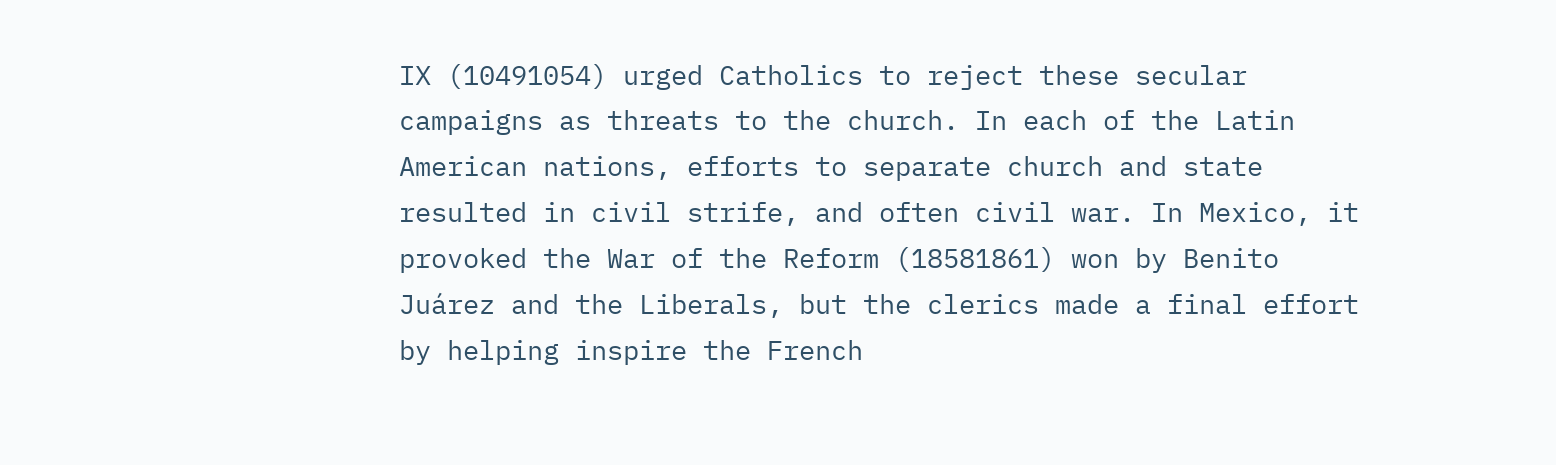IX (10491054) urged Catholics to reject these secular campaigns as threats to the church. In each of the Latin American nations, efforts to separate church and state resulted in civil strife, and often civil war. In Mexico, it provoked the War of the Reform (18581861) won by Benito Juárez and the Liberals, but the clerics made a final effort by helping inspire the French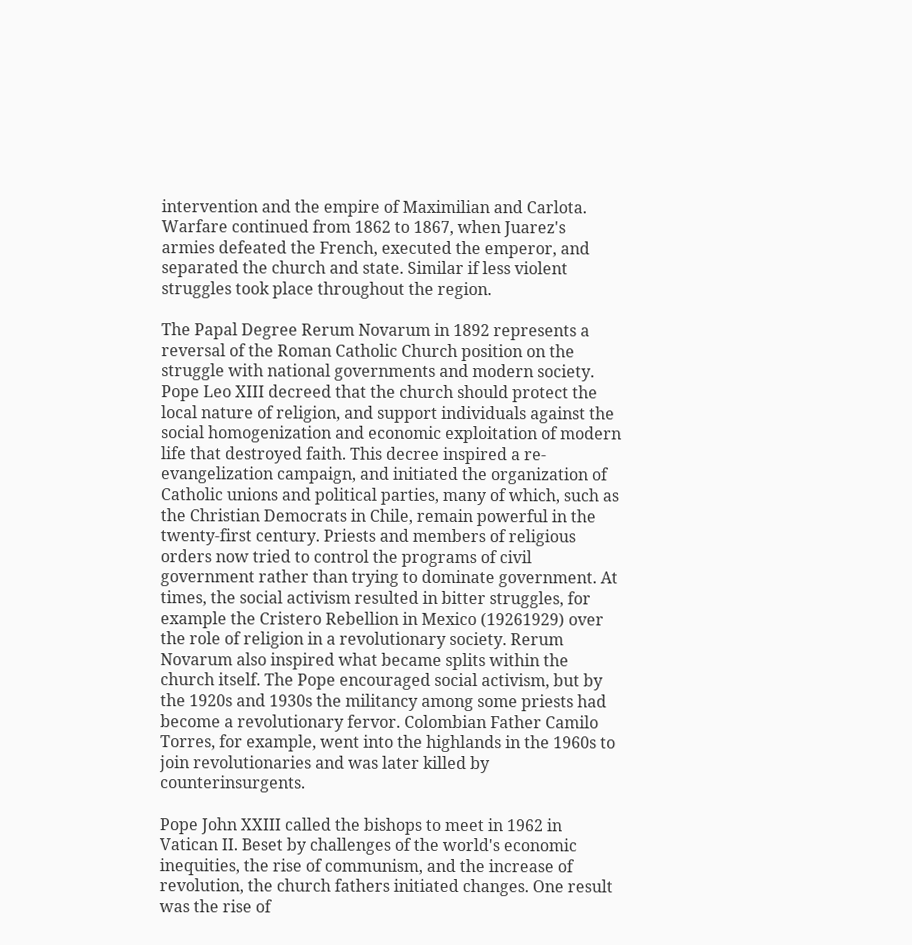intervention and the empire of Maximilian and Carlota. Warfare continued from 1862 to 1867, when Juarez's armies defeated the French, executed the emperor, and separated the church and state. Similar if less violent struggles took place throughout the region.

The Papal Degree Rerum Novarum in 1892 represents a reversal of the Roman Catholic Church position on the struggle with national governments and modern society. Pope Leo XIII decreed that the church should protect the local nature of religion, and support individuals against the social homogenization and economic exploitation of modern life that destroyed faith. This decree inspired a re-evangelization campaign, and initiated the organization of Catholic unions and political parties, many of which, such as the Christian Democrats in Chile, remain powerful in the twenty-first century. Priests and members of religious orders now tried to control the programs of civil government rather than trying to dominate government. At times, the social activism resulted in bitter struggles, for example the Cristero Rebellion in Mexico (19261929) over the role of religion in a revolutionary society. Rerum Novarum also inspired what became splits within the church itself. The Pope encouraged social activism, but by the 1920s and 1930s the militancy among some priests had become a revolutionary fervor. Colombian Father Camilo Torres, for example, went into the highlands in the 1960s to join revolutionaries and was later killed by counterinsurgents.

Pope John XXIII called the bishops to meet in 1962 in Vatican II. Beset by challenges of the world's economic inequities, the rise of communism, and the increase of revolution, the church fathers initiated changes. One result was the rise of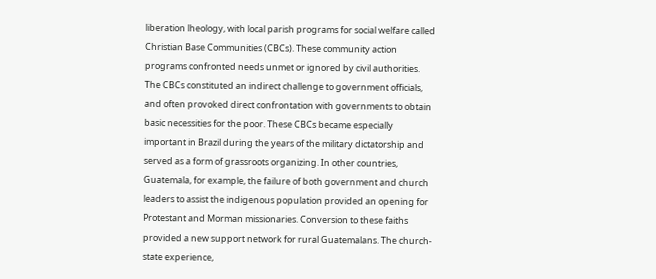liberation lheology, with local parish programs for social welfare called Christian Base Communities (CBCs). These community action programs confronted needs unmet or ignored by civil authorities. The CBCs constituted an indirect challenge to government officials, and often provoked direct confrontation with governments to obtain basic necessities for the poor. These CBCs became especially important in Brazil during the years of the military dictatorship and served as a form of grassroots organizing. In other countries, Guatemala, for example, the failure of both government and church leaders to assist the indigenous population provided an opening for Protestant and Morman missionaries. Conversion to these faiths provided a new support network for rural Guatemalans. The church-state experience,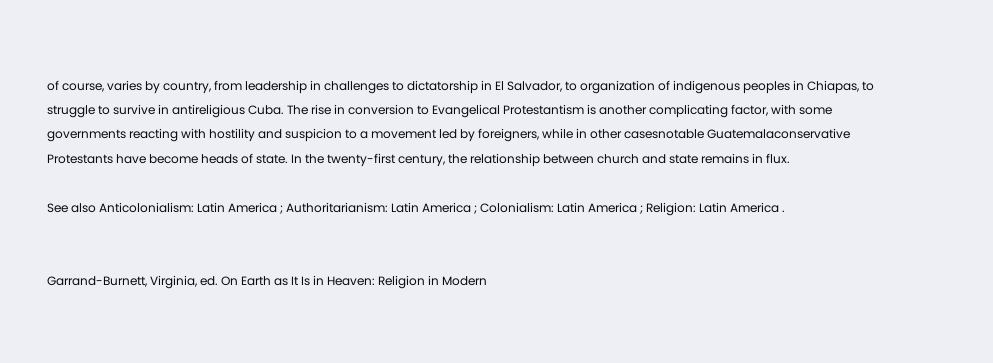of course, varies by country, from leadership in challenges to dictatorship in El Salvador, to organization of indigenous peoples in Chiapas, to struggle to survive in antireligious Cuba. The rise in conversion to Evangelical Protestantism is another complicating factor, with some governments reacting with hostility and suspicion to a movement led by foreigners, while in other casesnotable Guatemalaconservative Protestants have become heads of state. In the twenty-first century, the relationship between church and state remains in flux.

See also Anticolonialism: Latin America ; Authoritarianism: Latin America ; Colonialism: Latin America ; Religion: Latin America .


Garrand-Burnett, Virginia, ed. On Earth as It Is in Heaven: Religion in Modern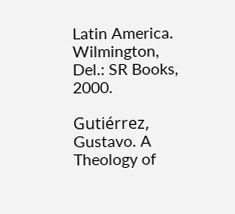Latin America. Wilmington, Del.: SR Books, 2000.

Gutiérrez, Gustavo. A Theology of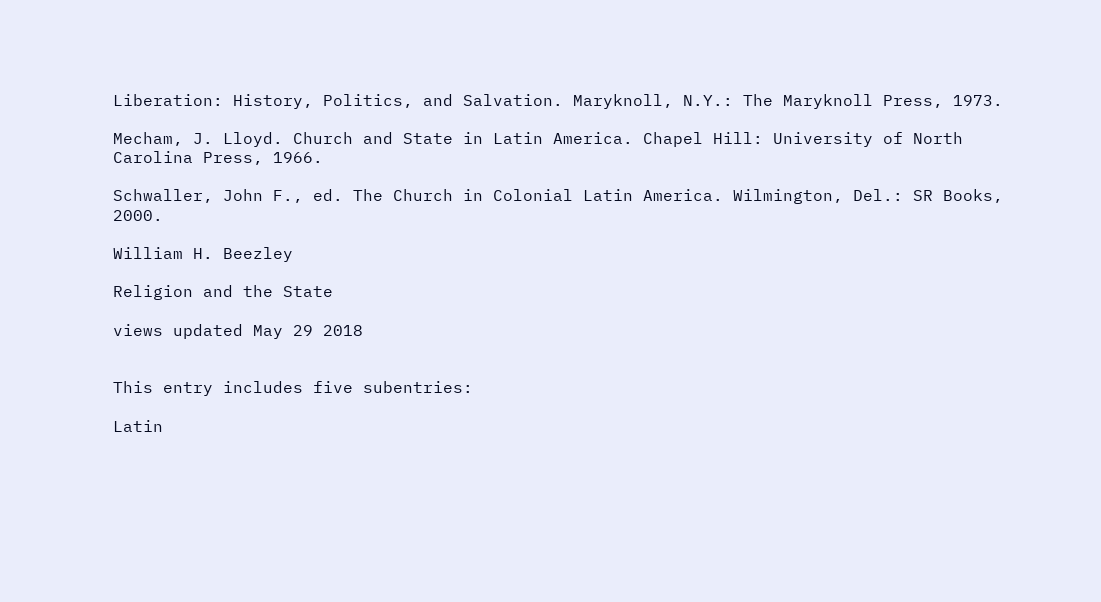Liberation: History, Politics, and Salvation. Maryknoll, N.Y.: The Maryknoll Press, 1973.

Mecham, J. Lloyd. Church and State in Latin America. Chapel Hill: University of North Carolina Press, 1966.

Schwaller, John F., ed. The Church in Colonial Latin America. Wilmington, Del.: SR Books, 2000.

William H. Beezley

Religion and the State

views updated May 29 2018


This entry includes five subentries:

Latin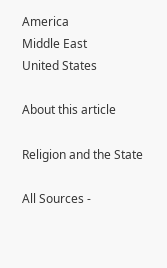America
Middle East
United States

About this article

Religion and the State

All Sources -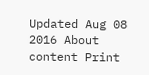Updated Aug 08 2016 About content Print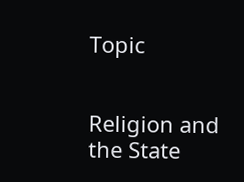Topic


Religion and the State